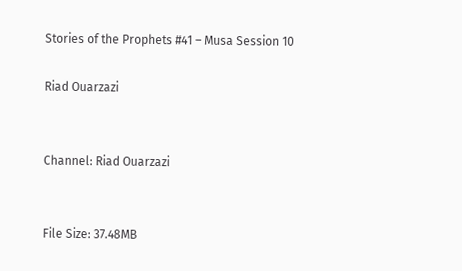Stories of the Prophets #41 – Musa Session 10

Riad Ouarzazi


Channel: Riad Ouarzazi


File Size: 37.48MB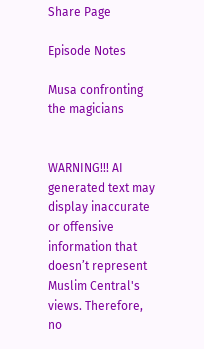Share Page

Episode Notes

Musa confronting the magicians


WARNING!!! AI generated text may display inaccurate or offensive information that doesn’t represent Muslim Central's views. Therefore, no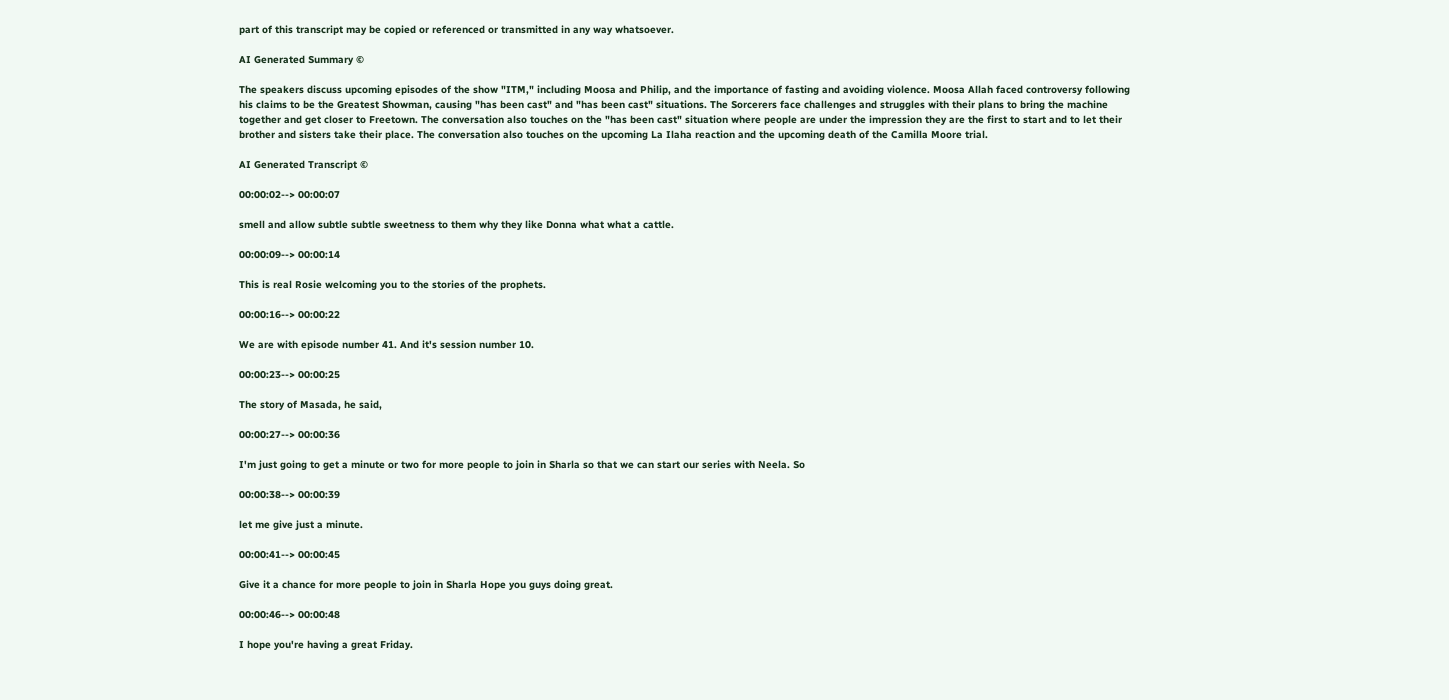part of this transcript may be copied or referenced or transmitted in any way whatsoever.

AI Generated Summary ©

The speakers discuss upcoming episodes of the show "ITM," including Moosa and Philip, and the importance of fasting and avoiding violence. Moosa Allah faced controversy following his claims to be the Greatest Showman, causing "has been cast" and "has been cast" situations. The Sorcerers face challenges and struggles with their plans to bring the machine together and get closer to Freetown. The conversation also touches on the "has been cast" situation where people are under the impression they are the first to start and to let their brother and sisters take their place. The conversation also touches on the upcoming La Ilaha reaction and the upcoming death of the Camilla Moore trial.

AI Generated Transcript ©

00:00:02--> 00:00:07

smell and allow subtle subtle sweetness to them why they like Donna what what a cattle.

00:00:09--> 00:00:14

This is real Rosie welcoming you to the stories of the prophets.

00:00:16--> 00:00:22

We are with episode number 41. And it's session number 10.

00:00:23--> 00:00:25

The story of Masada, he said,

00:00:27--> 00:00:36

I'm just going to get a minute or two for more people to join in Sharla so that we can start our series with Neela. So

00:00:38--> 00:00:39

let me give just a minute.

00:00:41--> 00:00:45

Give it a chance for more people to join in Sharla Hope you guys doing great.

00:00:46--> 00:00:48

I hope you're having a great Friday.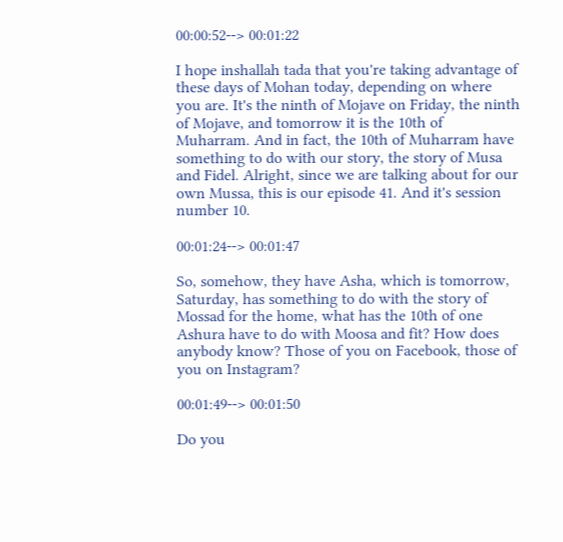00:00:52--> 00:01:22

I hope inshallah tada that you're taking advantage of these days of Mohan today, depending on where you are. It's the ninth of Mojave on Friday, the ninth of Mojave, and tomorrow it is the 10th of Muharram. And in fact, the 10th of Muharram have something to do with our story, the story of Musa and Fidel. Alright, since we are talking about for our own Mussa, this is our episode 41. And it's session number 10.

00:01:24--> 00:01:47

So, somehow, they have Asha, which is tomorrow, Saturday, has something to do with the story of Mossad for the home, what has the 10th of one Ashura have to do with Moosa and fit? How does anybody know? Those of you on Facebook, those of you on Instagram?

00:01:49--> 00:01:50

Do you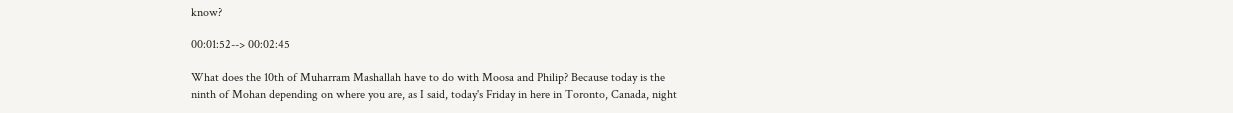know?

00:01:52--> 00:02:45

What does the 10th of Muharram Mashallah have to do with Moosa and Philip? Because today is the ninth of Mohan depending on where you are, as I said, today's Friday in here in Toronto, Canada, night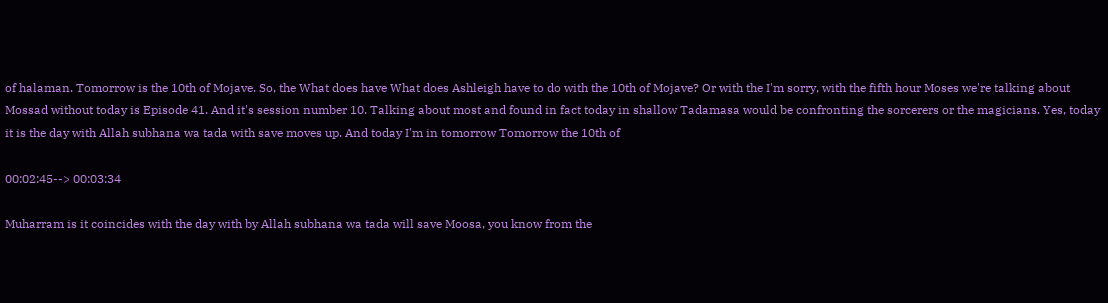of halaman. Tomorrow is the 10th of Mojave. So, the What does have What does Ashleigh have to do with the 10th of Mojave? Or with the I'm sorry, with the fifth hour Moses we're talking about Mossad without today is Episode 41. And it's session number 10. Talking about most and found in fact today in shallow Tadamasa would be confronting the sorcerers or the magicians. Yes, today it is the day with Allah subhana wa tada with save moves up. And today I'm in tomorrow Tomorrow the 10th of

00:02:45--> 00:03:34

Muharram is it coincides with the day with by Allah subhana wa tada will save Moosa, you know from the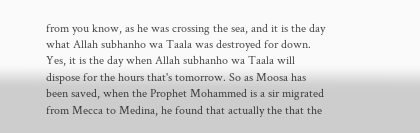from you know, as he was crossing the sea, and it is the day what Allah subhanho wa Taala was destroyed for down. Yes, it is the day when Allah subhanho wa Taala will dispose for the hours that's tomorrow. So as Moosa has been saved, when the Prophet Mohammed is a sir migrated from Mecca to Medina, he found that actually the that the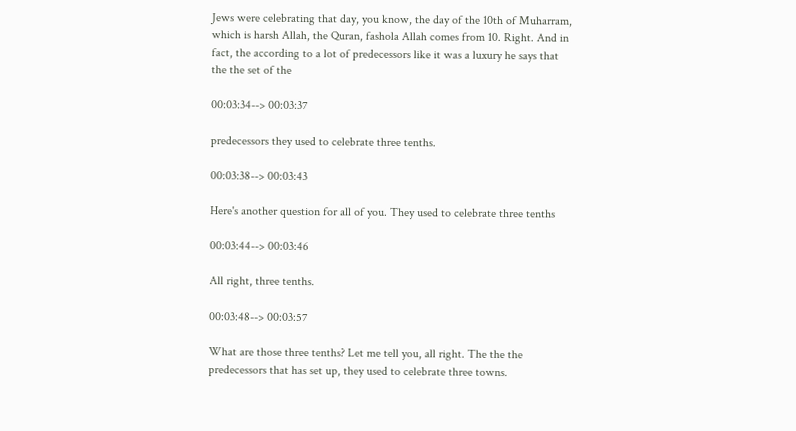Jews were celebrating that day, you know, the day of the 10th of Muharram, which is harsh Allah, the Quran, fashola Allah comes from 10. Right. And in fact, the according to a lot of predecessors like it was a luxury he says that the the set of the

00:03:34--> 00:03:37

predecessors they used to celebrate three tenths.

00:03:38--> 00:03:43

Here's another question for all of you. They used to celebrate three tenths

00:03:44--> 00:03:46

All right, three tenths.

00:03:48--> 00:03:57

What are those three tenths? Let me tell you, all right. The the the predecessors that has set up, they used to celebrate three towns.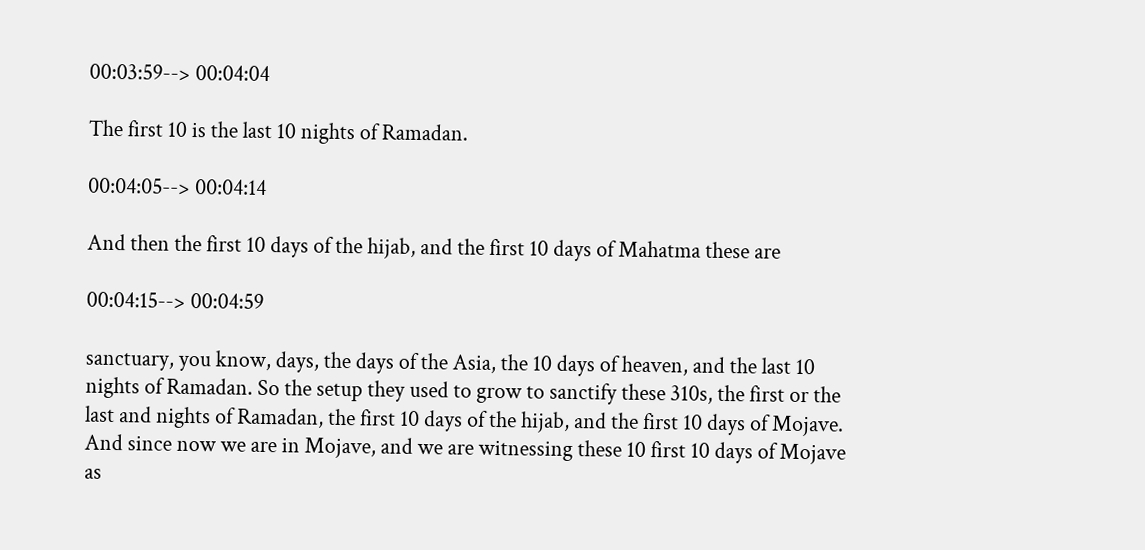00:03:59--> 00:04:04

The first 10 is the last 10 nights of Ramadan.

00:04:05--> 00:04:14

And then the first 10 days of the hijab, and the first 10 days of Mahatma these are

00:04:15--> 00:04:59

sanctuary, you know, days, the days of the Asia, the 10 days of heaven, and the last 10 nights of Ramadan. So the setup they used to grow to sanctify these 310s, the first or the last and nights of Ramadan, the first 10 days of the hijab, and the first 10 days of Mojave. And since now we are in Mojave, and we are witnessing these 10 first 10 days of Mojave as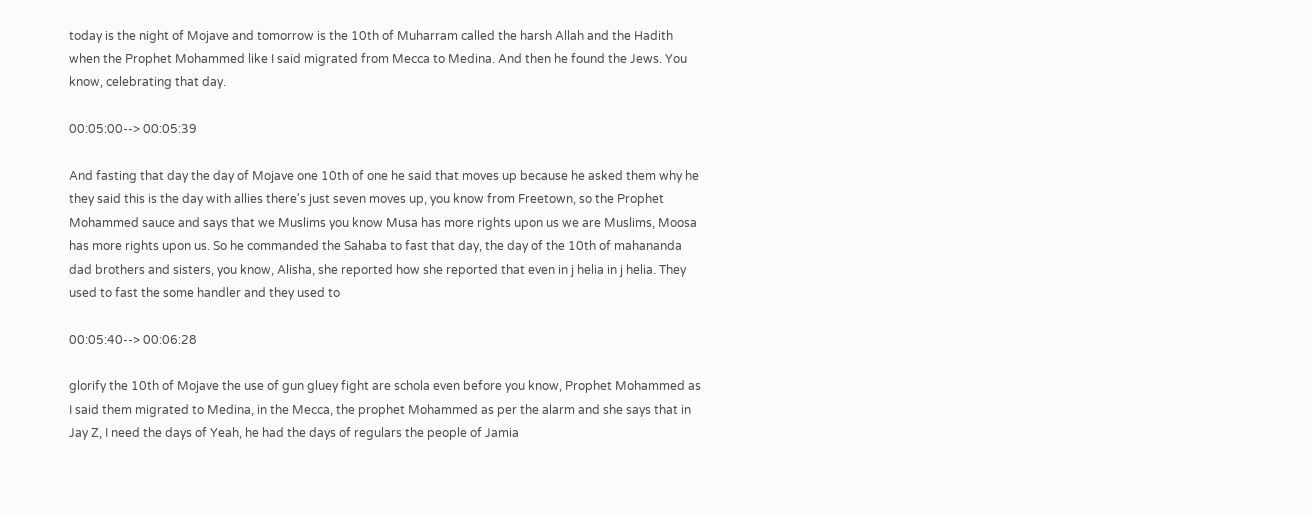today is the night of Mojave and tomorrow is the 10th of Muharram called the harsh Allah and the Hadith when the Prophet Mohammed like I said migrated from Mecca to Medina. And then he found the Jews. You know, celebrating that day.

00:05:00--> 00:05:39

And fasting that day the day of Mojave one 10th of one he said that moves up because he asked them why he they said this is the day with allies there's just seven moves up, you know from Freetown, so the Prophet Mohammed sauce and says that we Muslims you know Musa has more rights upon us we are Muslims, Moosa has more rights upon us. So he commanded the Sahaba to fast that day, the day of the 10th of mahananda dad brothers and sisters, you know, Alisha, she reported how she reported that even in j helia in j helia. They used to fast the some handler and they used to

00:05:40--> 00:06:28

glorify the 10th of Mojave the use of gun gluey fight are schola even before you know, Prophet Mohammed as I said them migrated to Medina, in the Mecca, the prophet Mohammed as per the alarm and she says that in Jay Z, I need the days of Yeah, he had the days of regulars the people of Jamia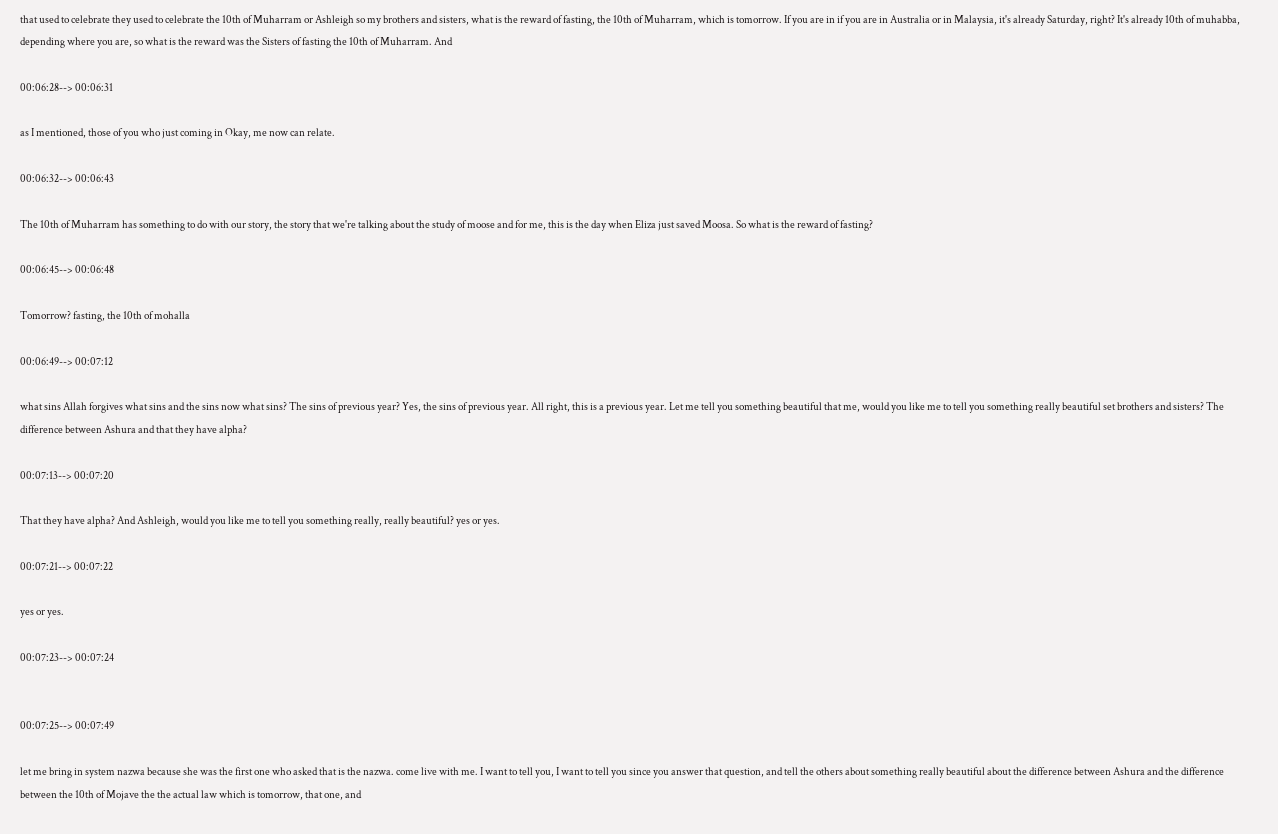that used to celebrate they used to celebrate the 10th of Muharram or Ashleigh so my brothers and sisters, what is the reward of fasting, the 10th of Muharram, which is tomorrow. If you are in if you are in Australia or in Malaysia, it's already Saturday, right? It's already 10th of muhabba, depending where you are, so what is the reward was the Sisters of fasting the 10th of Muharram. And

00:06:28--> 00:06:31

as I mentioned, those of you who just coming in Okay, me now can relate.

00:06:32--> 00:06:43

The 10th of Muharram has something to do with our story, the story that we're talking about the study of moose and for me, this is the day when Eliza just saved Moosa. So what is the reward of fasting?

00:06:45--> 00:06:48

Tomorrow? fasting, the 10th of mohalla

00:06:49--> 00:07:12

what sins Allah forgives what sins and the sins now what sins? The sins of previous year? Yes, the sins of previous year. All right, this is a previous year. Let me tell you something beautiful that me, would you like me to tell you something really beautiful set brothers and sisters? The difference between Ashura and that they have alpha?

00:07:13--> 00:07:20

That they have alpha? And Ashleigh, would you like me to tell you something really, really beautiful? yes or yes.

00:07:21--> 00:07:22

yes or yes.

00:07:23--> 00:07:24


00:07:25--> 00:07:49

let me bring in system nazwa because she was the first one who asked that is the nazwa. come live with me. I want to tell you, I want to tell you since you answer that question, and tell the others about something really beautiful about the difference between Ashura and the difference between the 10th of Mojave the the actual law which is tomorrow, that one, and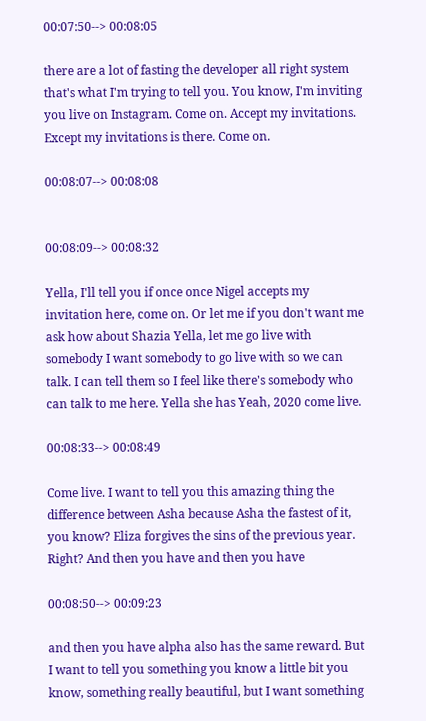00:07:50--> 00:08:05

there are a lot of fasting the developer all right system that's what I'm trying to tell you. You know, I'm inviting you live on Instagram. Come on. Accept my invitations. Except my invitations is there. Come on.

00:08:07--> 00:08:08


00:08:09--> 00:08:32

Yella, I'll tell you if once once Nigel accepts my invitation here, come on. Or let me if you don't want me ask how about Shazia Yella, let me go live with somebody I want somebody to go live with so we can talk. I can tell them so I feel like there's somebody who can talk to me here. Yella she has Yeah, 2020 come live.

00:08:33--> 00:08:49

Come live. I want to tell you this amazing thing the difference between Asha because Asha the fastest of it, you know? Eliza forgives the sins of the previous year. Right? And then you have and then you have

00:08:50--> 00:09:23

and then you have alpha also has the same reward. But I want to tell you something you know a little bit you know, something really beautiful, but I want something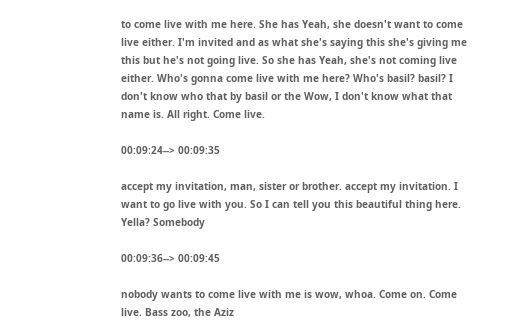to come live with me here. She has Yeah, she doesn't want to come live either. I'm invited and as what she's saying this she's giving me this but he's not going live. So she has Yeah, she's not coming live either. Who's gonna come live with me here? Who's basil? basil? I don't know who that by basil or the Wow, I don't know what that name is. All right. Come live.

00:09:24--> 00:09:35

accept my invitation, man, sister or brother. accept my invitation. I want to go live with you. So I can tell you this beautiful thing here. Yella? Somebody

00:09:36--> 00:09:45

nobody wants to come live with me is wow, whoa. Come on. Come live. Bass zoo, the Aziz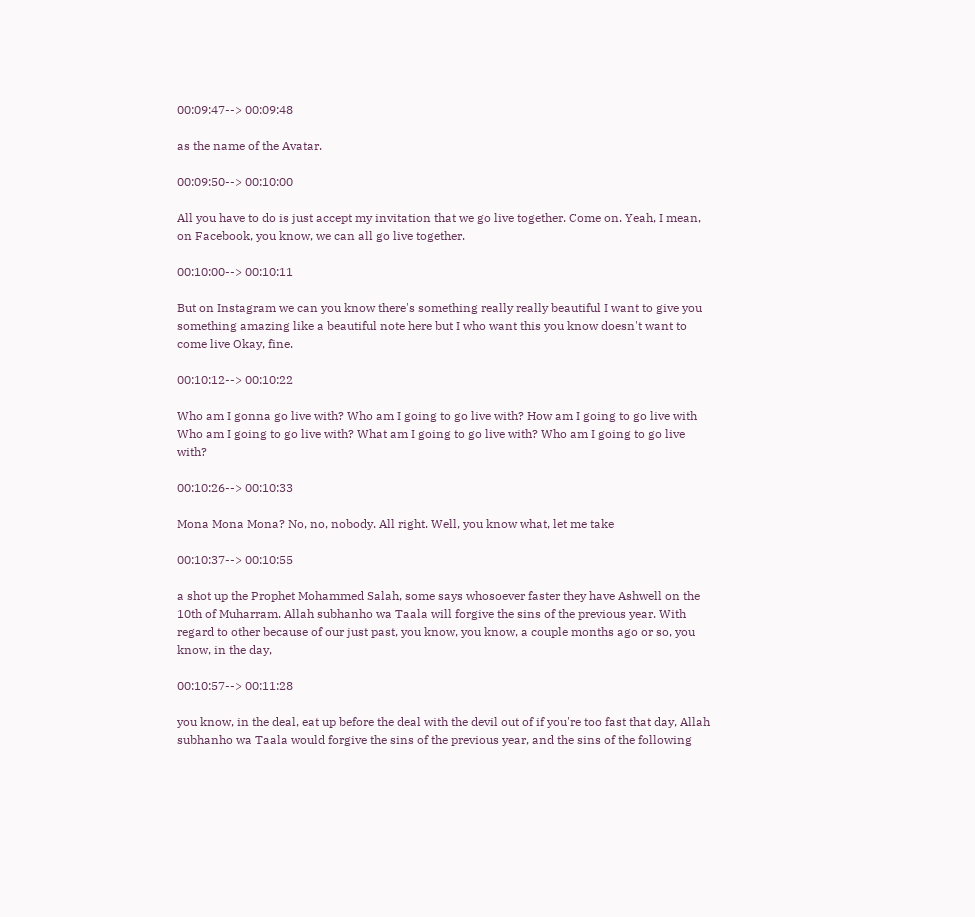00:09:47--> 00:09:48

as the name of the Avatar.

00:09:50--> 00:10:00

All you have to do is just accept my invitation that we go live together. Come on. Yeah, I mean, on Facebook, you know, we can all go live together.

00:10:00--> 00:10:11

But on Instagram we can you know there's something really really beautiful I want to give you something amazing like a beautiful note here but I who want this you know doesn't want to come live Okay, fine.

00:10:12--> 00:10:22

Who am I gonna go live with? Who am I going to go live with? How am I going to go live with Who am I going to go live with? What am I going to go live with? Who am I going to go live with?

00:10:26--> 00:10:33

Mona Mona Mona? No, no, nobody. All right. Well, you know what, let me take

00:10:37--> 00:10:55

a shot up the Prophet Mohammed Salah, some says whosoever faster they have Ashwell on the 10th of Muharram. Allah subhanho wa Taala will forgive the sins of the previous year. With regard to other because of our just past, you know, you know, a couple months ago or so, you know, in the day,

00:10:57--> 00:11:28

you know, in the deal, eat up before the deal with the devil out of if you're too fast that day, Allah subhanho wa Taala would forgive the sins of the previous year, and the sins of the following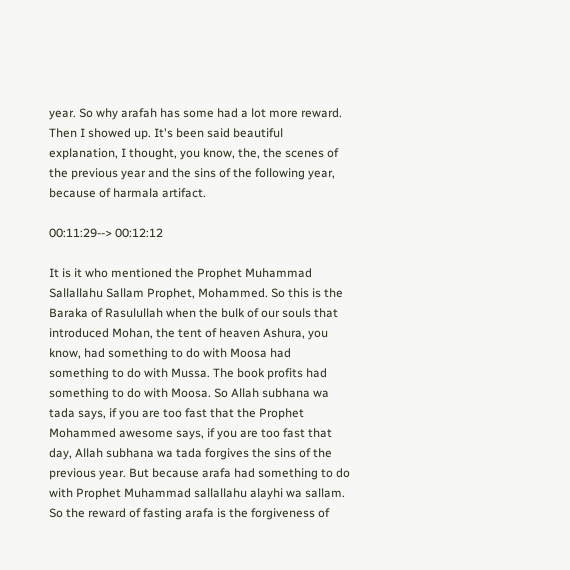year. So why arafah has some had a lot more reward. Then I showed up. It's been said beautiful explanation, I thought, you know, the, the scenes of the previous year and the sins of the following year, because of harmala artifact.

00:11:29--> 00:12:12

It is it who mentioned the Prophet Muhammad Sallallahu Sallam Prophet, Mohammed. So this is the Baraka of Rasulullah when the bulk of our souls that introduced Mohan, the tent of heaven Ashura, you know, had something to do with Moosa had something to do with Mussa. The book profits had something to do with Moosa. So Allah subhana wa tada says, if you are too fast that the Prophet Mohammed awesome says, if you are too fast that day, Allah subhana wa tada forgives the sins of the previous year. But because arafa had something to do with Prophet Muhammad sallallahu alayhi wa sallam. So the reward of fasting arafa is the forgiveness of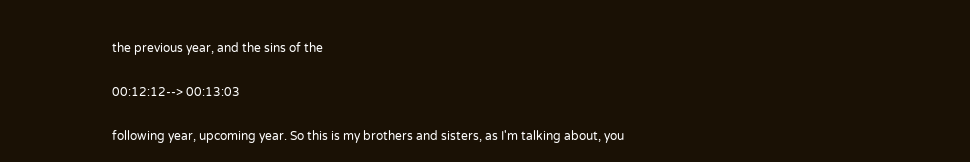the previous year, and the sins of the

00:12:12--> 00:13:03

following year, upcoming year. So this is my brothers and sisters, as I'm talking about, you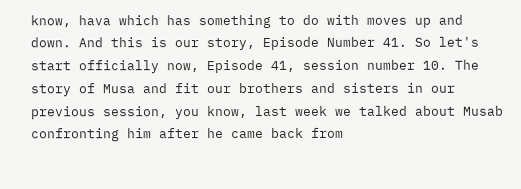know, hava which has something to do with moves up and down. And this is our story, Episode Number 41. So let's start officially now, Episode 41, session number 10. The story of Musa and fit our brothers and sisters in our previous session, you know, last week we talked about Musab confronting him after he came back from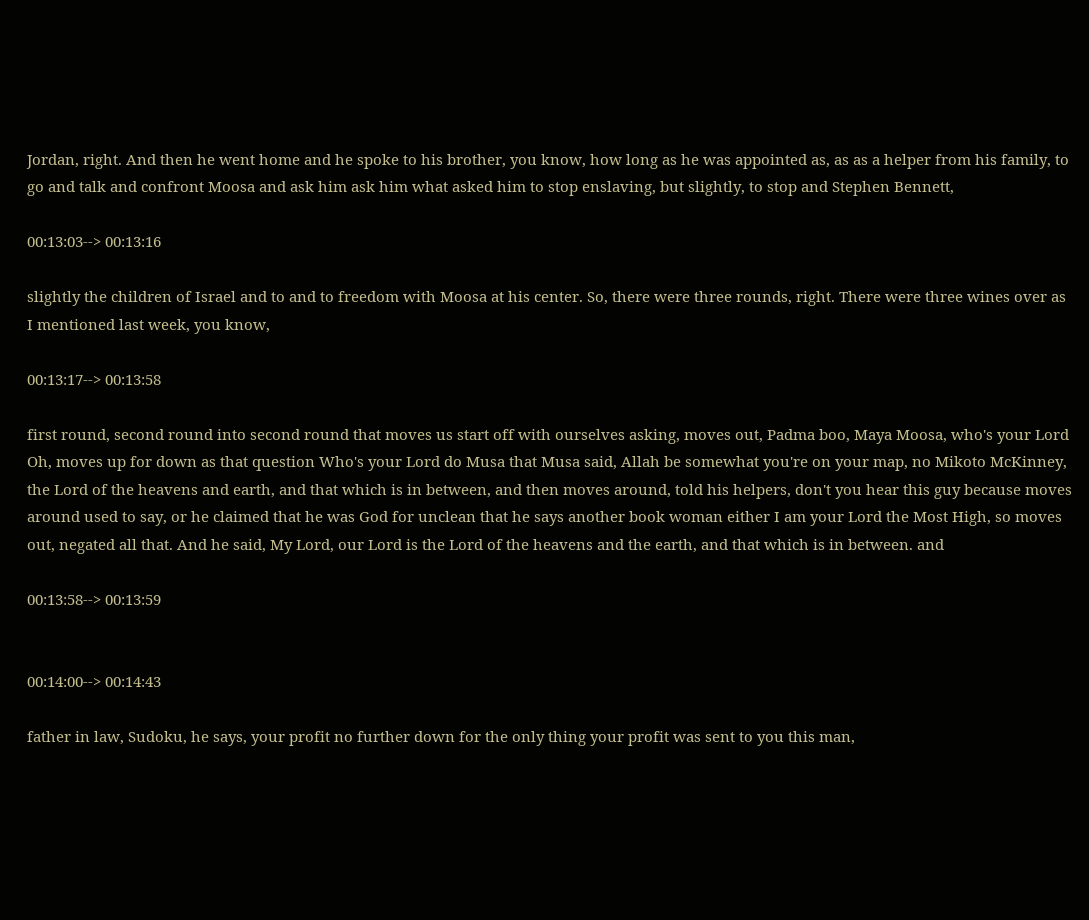Jordan, right. And then he went home and he spoke to his brother, you know, how long as he was appointed as, as as a helper from his family, to go and talk and confront Moosa and ask him ask him what asked him to stop enslaving, but slightly, to stop and Stephen Bennett,

00:13:03--> 00:13:16

slightly the children of Israel and to and to freedom with Moosa at his center. So, there were three rounds, right. There were three wines over as I mentioned last week, you know,

00:13:17--> 00:13:58

first round, second round into second round that moves us start off with ourselves asking, moves out, Padma boo, Maya Moosa, who's your Lord Oh, moves up for down as that question Who's your Lord do Musa that Musa said, Allah be somewhat you're on your map, no Mikoto McKinney, the Lord of the heavens and earth, and that which is in between, and then moves around, told his helpers, don't you hear this guy because moves around used to say, or he claimed that he was God for unclean that he says another book woman either I am your Lord the Most High, so moves out, negated all that. And he said, My Lord, our Lord is the Lord of the heavens and the earth, and that which is in between. and

00:13:58--> 00:13:59


00:14:00--> 00:14:43

father in law, Sudoku, he says, your profit no further down for the only thing your profit was sent to you this man,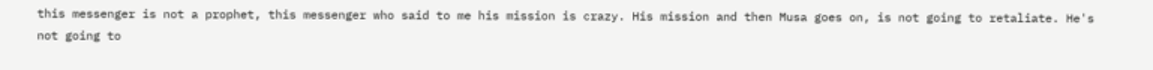this messenger is not a prophet, this messenger who said to me his mission is crazy. His mission and then Musa goes on, is not going to retaliate. He's not going to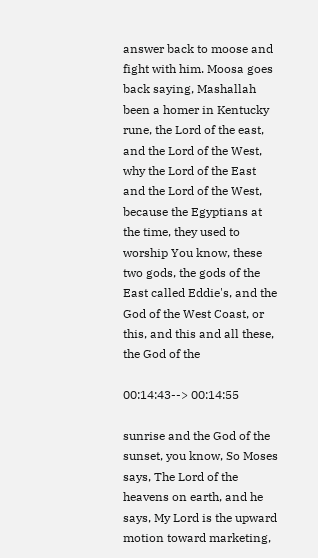answer back to moose and fight with him. Moosa goes back saying, Mashallah been a homer in Kentucky rune, the Lord of the east, and the Lord of the West, why the Lord of the East and the Lord of the West, because the Egyptians at the time, they used to worship You know, these two gods, the gods of the East called Eddie's, and the God of the West Coast, or this, and this and all these, the God of the

00:14:43--> 00:14:55

sunrise and the God of the sunset, you know, So Moses says, The Lord of the heavens on earth, and he says, My Lord is the upward motion toward marketing,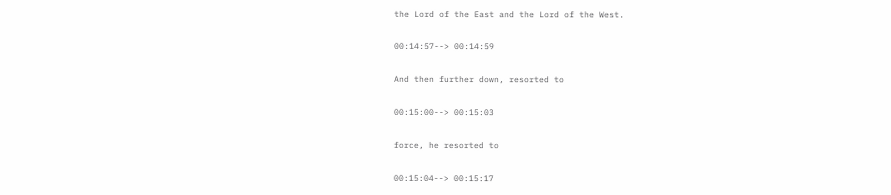the Lord of the East and the Lord of the West.

00:14:57--> 00:14:59

And then further down, resorted to

00:15:00--> 00:15:03

force, he resorted to

00:15:04--> 00:15:17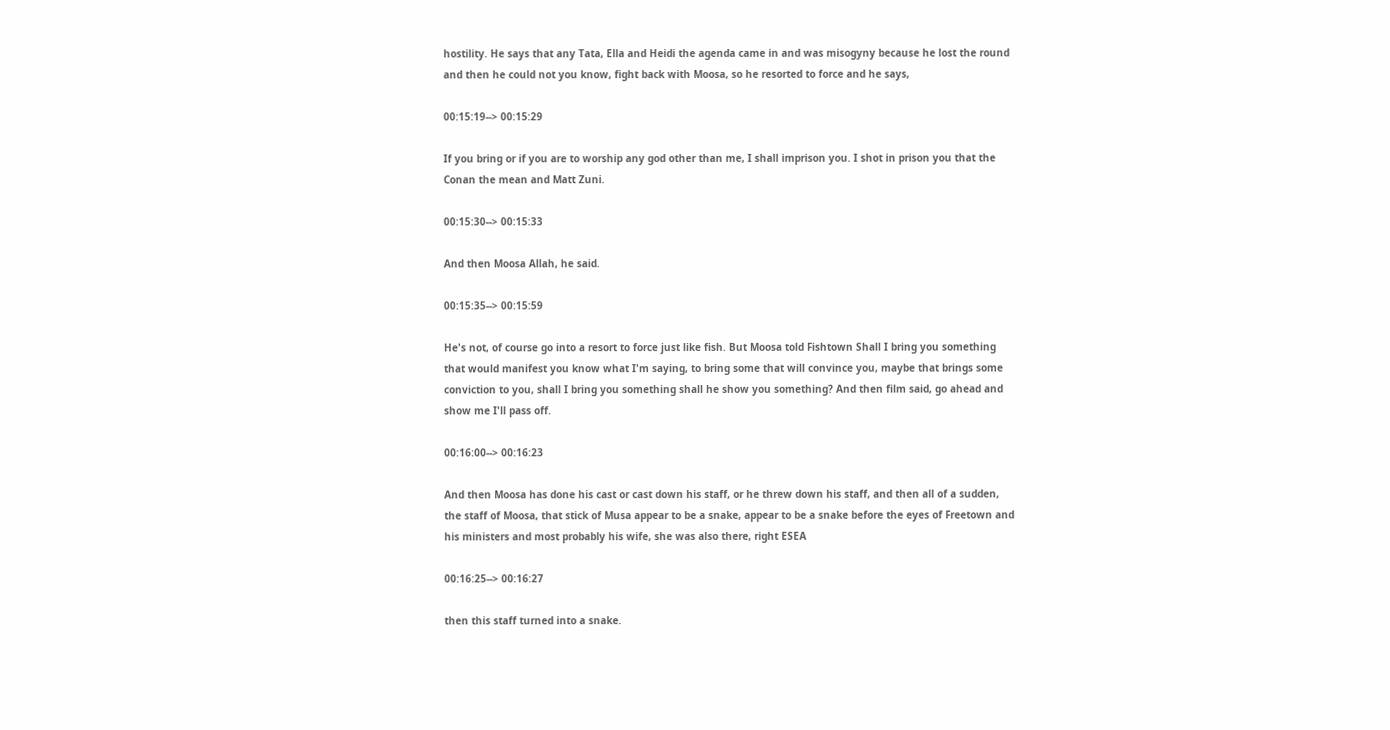hostility. He says that any Tata, Ella and Heidi the agenda came in and was misogyny because he lost the round and then he could not you know, fight back with Moosa, so he resorted to force and he says,

00:15:19--> 00:15:29

If you bring or if you are to worship any god other than me, I shall imprison you. I shot in prison you that the Conan the mean and Matt Zuni.

00:15:30--> 00:15:33

And then Moosa Allah, he said.

00:15:35--> 00:15:59

He's not, of course go into a resort to force just like fish. But Moosa told Fishtown Shall I bring you something that would manifest you know what I'm saying, to bring some that will convince you, maybe that brings some conviction to you, shall I bring you something shall he show you something? And then film said, go ahead and show me I'll pass off.

00:16:00--> 00:16:23

And then Moosa has done his cast or cast down his staff, or he threw down his staff, and then all of a sudden, the staff of Moosa, that stick of Musa appear to be a snake, appear to be a snake before the eyes of Freetown and his ministers and most probably his wife, she was also there, right ESEA

00:16:25--> 00:16:27

then this staff turned into a snake.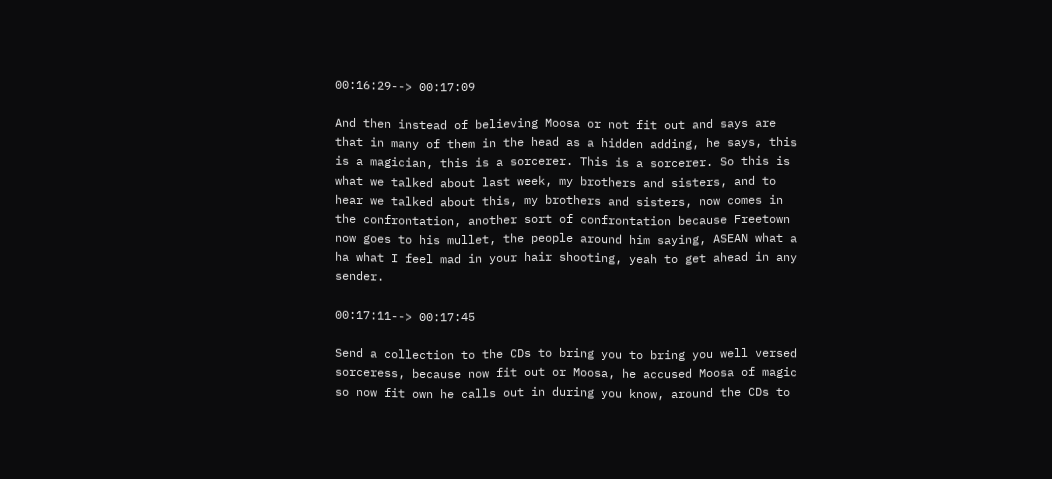00:16:29--> 00:17:09

And then instead of believing Moosa or not fit out and says are that in many of them in the head as a hidden adding, he says, this is a magician, this is a sorcerer. This is a sorcerer. So this is what we talked about last week, my brothers and sisters, and to hear we talked about this, my brothers and sisters, now comes in the confrontation, another sort of confrontation because Freetown now goes to his mullet, the people around him saying, ASEAN what a ha what I feel mad in your hair shooting, yeah to get ahead in any sender.

00:17:11--> 00:17:45

Send a collection to the CDs to bring you to bring you well versed sorceress, because now fit out or Moosa, he accused Moosa of magic so now fit own he calls out in during you know, around the CDs to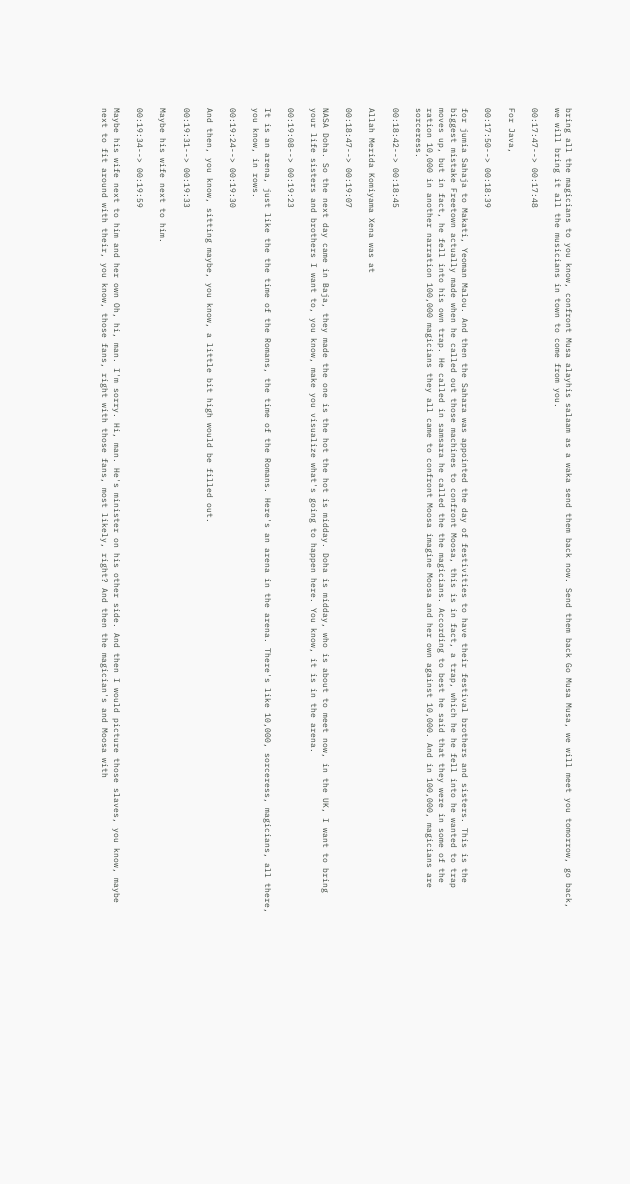bring all the magicians to you know, confront Musa alayhis salaam as a waka send them back now. Send them back Go Musa Musa, we will meet you tomorrow, go back, we will bring it all the musicians in town to come from you.

00:17:47--> 00:17:48

For Java,

00:17:50--> 00:18:39

for jumia Sahaja to Makati, Yeoman Malou. And then the Sahara was appointed the day of festivities to have their festival brothers and sisters. This is the biggest mistake Freetown actually made when he called out those machines to confront Moosa, this is in fact, a trap, which he he fell into he wanted to trap moves up, but in fact, he fell into his own trap. He called in samsara he called the the magicians. According to best he said that they were in some of the ration 10,000 in another narration 100,000 magicians they all came to confront Moosa imagine Moosa and her own against 10,000. And in 100,000, magicians are sorceress.

00:18:42--> 00:18:45

Allah Merida Komiyama Xena was at

00:18:47--> 00:19:07

NASA Doha. So the next day came in Baja, they made the one is the hot the hot is midday. Doha is midday, who is about to meet now, in the UK, I want to bring your life sisters and brothers I want to, you know, make you visualize what's going to happen here. You know, it is in the arena.

00:19:08--> 00:19:23

It is an arena, just like the the time of the Romans, the time of the Romans. Here's an arena in the arena. There's like 10,000, sorceress, magicians, all there, you know, in rows.

00:19:24--> 00:19:30

And then, you know, sitting maybe, you know, a little bit high would be filled out.

00:19:31--> 00:19:33

Maybe his wife next to him.

00:19:34--> 00:19:59

Maybe his wife next to him and her own Oh, hi, man. I'm sorry. Hi, man. He's minister on his other side. And then I would picture those slaves, you know, maybe next to fit around with their, you know, those fans, right with those fans, most likely, right? And then the magician's and Moosa with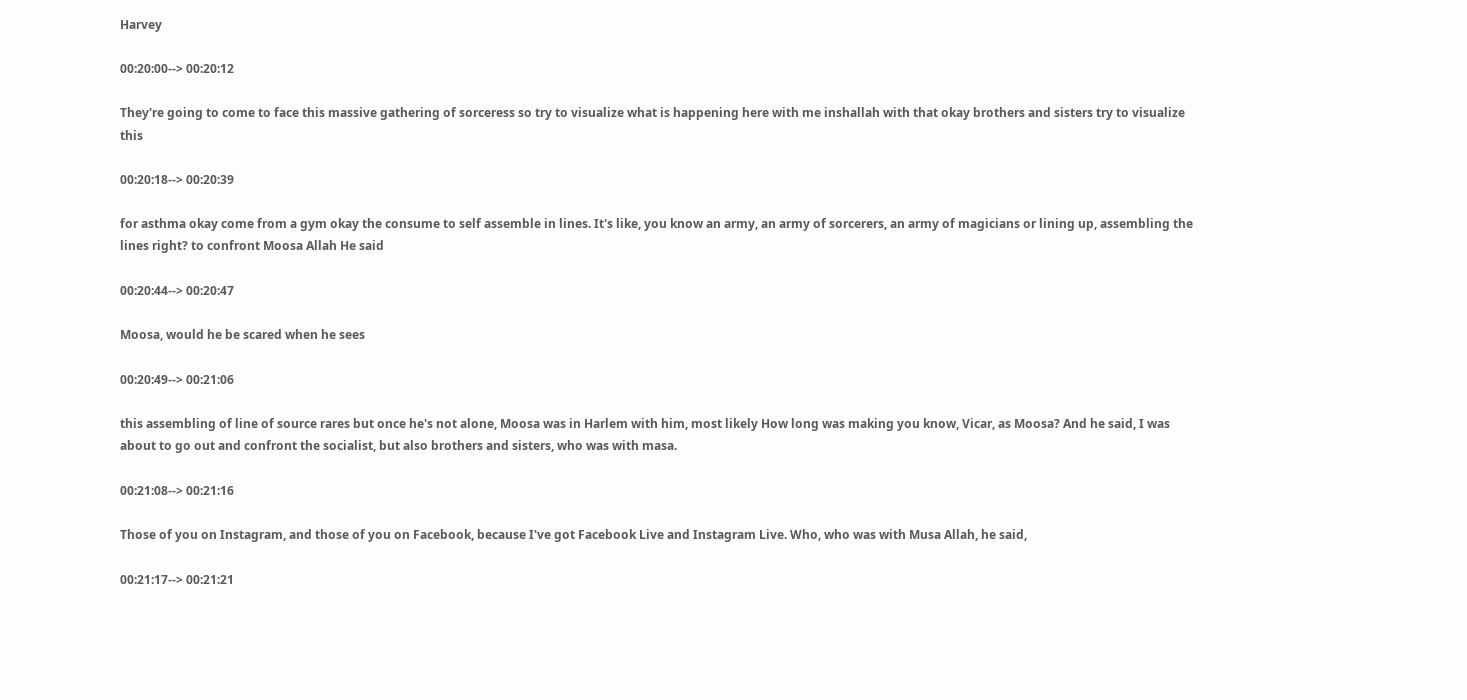Harvey

00:20:00--> 00:20:12

They're going to come to face this massive gathering of sorceress so try to visualize what is happening here with me inshallah with that okay brothers and sisters try to visualize this

00:20:18--> 00:20:39

for asthma okay come from a gym okay the consume to self assemble in lines. It's like, you know an army, an army of sorcerers, an army of magicians or lining up, assembling the lines right? to confront Moosa Allah He said

00:20:44--> 00:20:47

Moosa, would he be scared when he sees

00:20:49--> 00:21:06

this assembling of line of source rares but once he's not alone, Moosa was in Harlem with him, most likely How long was making you know, Vicar, as Moosa? And he said, I was about to go out and confront the socialist, but also brothers and sisters, who was with masa.

00:21:08--> 00:21:16

Those of you on Instagram, and those of you on Facebook, because I've got Facebook Live and Instagram Live. Who, who was with Musa Allah, he said,

00:21:17--> 00:21:21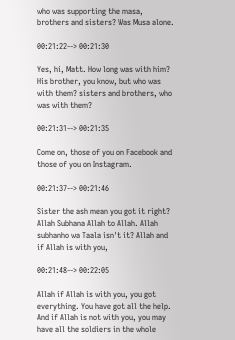who was supporting the masa, brothers and sisters? Was Musa alone.

00:21:22--> 00:21:30

Yes, hi, Matt. How long was with him? His brother, you know, but who was with them? sisters and brothers, who was with them?

00:21:31--> 00:21:35

Come on, those of you on Facebook and those of you on Instagram.

00:21:37--> 00:21:46

Sister the ash mean you got it right? Allah Subhana Allah to Allah. Allah subhanho wa Taala isn't it? Allah and if Allah is with you,

00:21:48--> 00:22:05

Allah if Allah is with you, you got everything. You have got all the help. And if Allah is not with you, you may have all the soldiers in the whole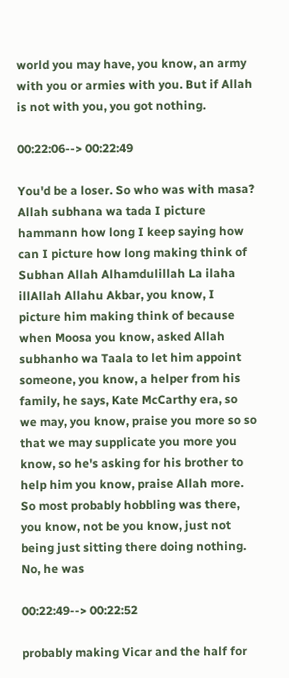world you may have, you know, an army with you or armies with you. But if Allah is not with you, you got nothing.

00:22:06--> 00:22:49

You'd be a loser. So who was with masa? Allah subhana wa tada I picture hammann how long I keep saying how can I picture how long making think of Subhan Allah Alhamdulillah La ilaha illAllah Allahu Akbar, you know, I picture him making think of because when Moosa you know, asked Allah subhanho wa Taala to let him appoint someone, you know, a helper from his family, he says, Kate McCarthy era, so we may, you know, praise you more so so that we may supplicate you more you know, so he's asking for his brother to help him you know, praise Allah more. So most probably hobbling was there, you know, not be you know, just not being just sitting there doing nothing. No, he was

00:22:49--> 00:22:52

probably making Vicar and the half for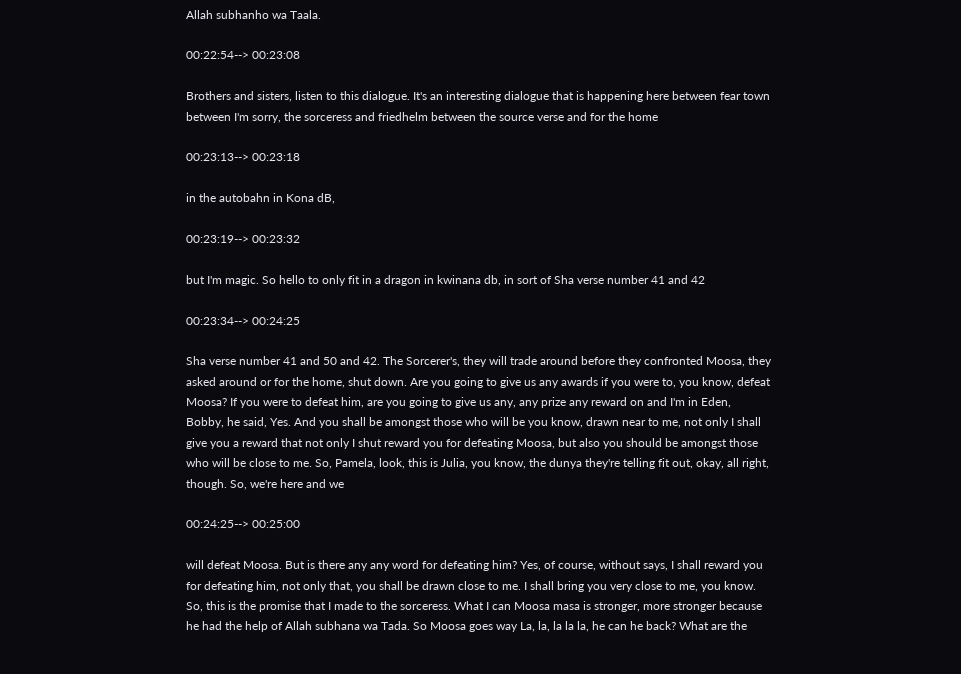Allah subhanho wa Taala.

00:22:54--> 00:23:08

Brothers and sisters, listen to this dialogue. It's an interesting dialogue that is happening here between fear town between I'm sorry, the sorceress and friedhelm between the source verse and for the home

00:23:13--> 00:23:18

in the autobahn in Kona dB,

00:23:19--> 00:23:32

but I'm magic. So hello to only fit in a dragon in kwinana db, in sort of Sha verse number 41 and 42

00:23:34--> 00:24:25

Sha verse number 41 and 50 and 42. The Sorcerer's, they will trade around before they confronted Moosa, they asked around or for the home, shut down. Are you going to give us any awards if you were to, you know, defeat Moosa? If you were to defeat him, are you going to give us any, any prize any reward on and I'm in Eden, Bobby, he said, Yes. And you shall be amongst those who will be you know, drawn near to me, not only I shall give you a reward that not only I shut reward you for defeating Moosa, but also you should be amongst those who will be close to me. So, Pamela, look, this is Julia, you know, the dunya they're telling fit out, okay, all right, though. So, we're here and we

00:24:25--> 00:25:00

will defeat Moosa. But is there any any word for defeating him? Yes, of course, without says, I shall reward you for defeating him, not only that, you shall be drawn close to me. I shall bring you very close to me, you know. So, this is the promise that I made to the sorceress. What I can Moosa masa is stronger, more stronger because he had the help of Allah subhana wa Tada. So Moosa goes way La, la, la la la, he can he back? What are the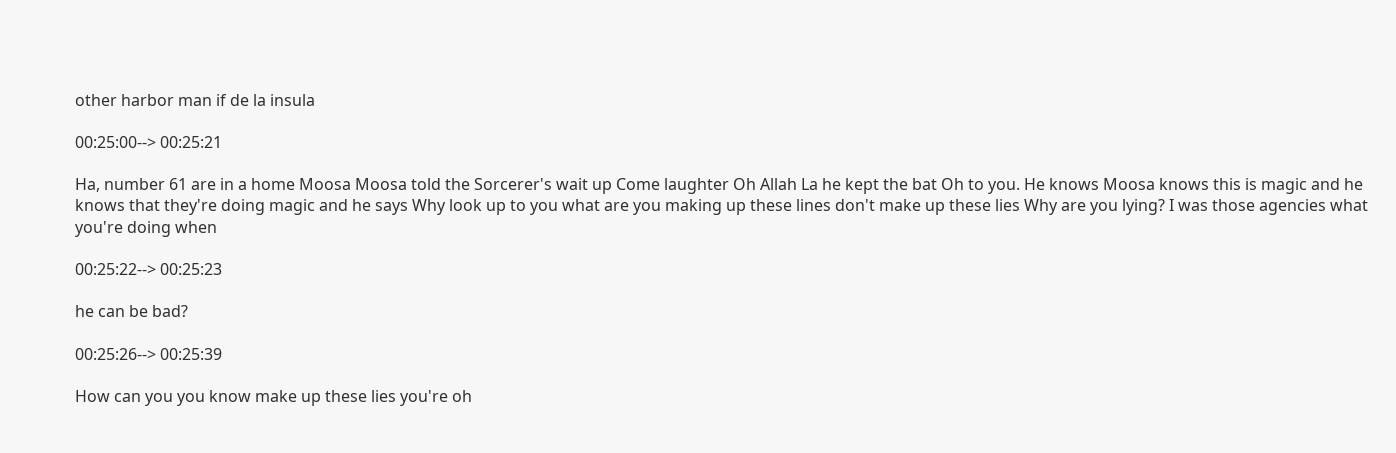other harbor man if de la insula

00:25:00--> 00:25:21

Ha, number 61 are in a home Moosa Moosa told the Sorcerer's wait up Come laughter Oh Allah La he kept the bat Oh to you. He knows Moosa knows this is magic and he knows that they're doing magic and he says Why look up to you what are you making up these lines don't make up these lies Why are you lying? I was those agencies what you're doing when

00:25:22--> 00:25:23

he can be bad?

00:25:26--> 00:25:39

How can you you know make up these lies you're oh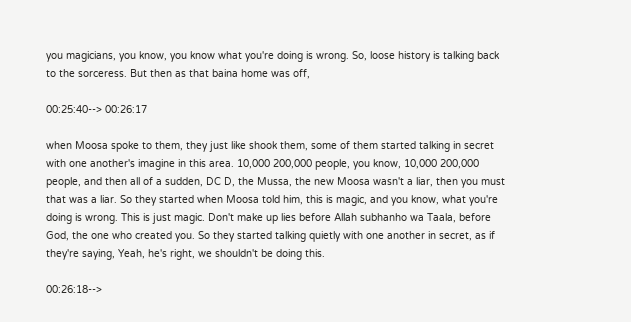you magicians, you know, you know what you're doing is wrong. So, loose history is talking back to the sorceress. But then as that baina home was off,

00:25:40--> 00:26:17

when Moosa spoke to them, they just like shook them, some of them started talking in secret with one another's imagine in this area. 10,000 200,000 people, you know, 10,000 200,000 people, and then all of a sudden, DC D, the Mussa, the new Moosa wasn't a liar, then you must that was a liar. So they started when Moosa told him, this is magic, and you know, what you're doing is wrong. This is just magic. Don't make up lies before Allah subhanho wa Taala, before God, the one who created you. So they started talking quietly with one another in secret, as if they're saying, Yeah, he's right, we shouldn't be doing this.

00:26:18-->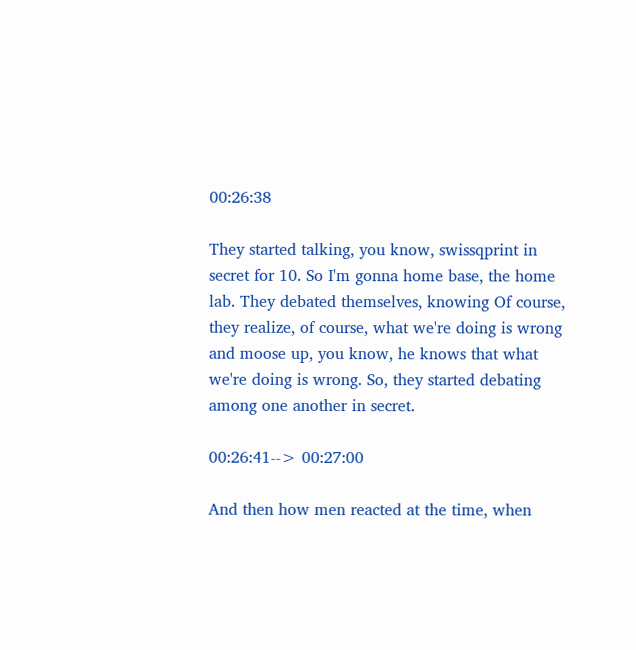00:26:38

They started talking, you know, swissqprint in secret for 10. So I'm gonna home base, the home lab. They debated themselves, knowing Of course, they realize, of course, what we're doing is wrong and moose up, you know, he knows that what we're doing is wrong. So, they started debating among one another in secret.

00:26:41--> 00:27:00

And then how men reacted at the time, when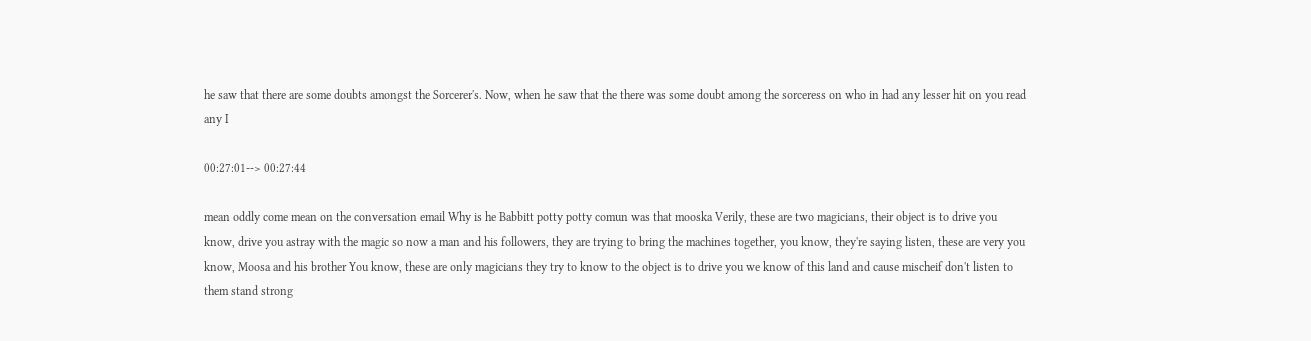he saw that there are some doubts amongst the Sorcerer's. Now, when he saw that the there was some doubt among the sorceress on who in had any lesser hit on you read any I

00:27:01--> 00:27:44

mean oddly come mean on the conversation email Why is he Babbitt potty potty comun was that mooska Verily, these are two magicians, their object is to drive you know, drive you astray with the magic so now a man and his followers, they are trying to bring the machines together, you know, they're saying listen, these are very you know, Moosa and his brother You know, these are only magicians they try to know to the object is to drive you we know of this land and cause mischeif don't listen to them stand strong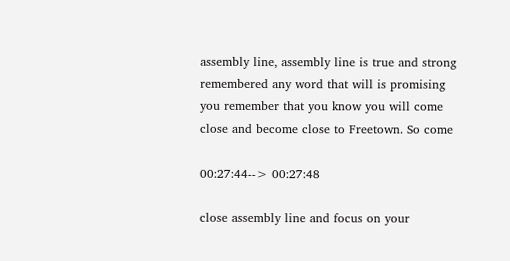assembly line, assembly line is true and strong remembered any word that will is promising you remember that you know you will come close and become close to Freetown. So come

00:27:44--> 00:27:48

close assembly line and focus on your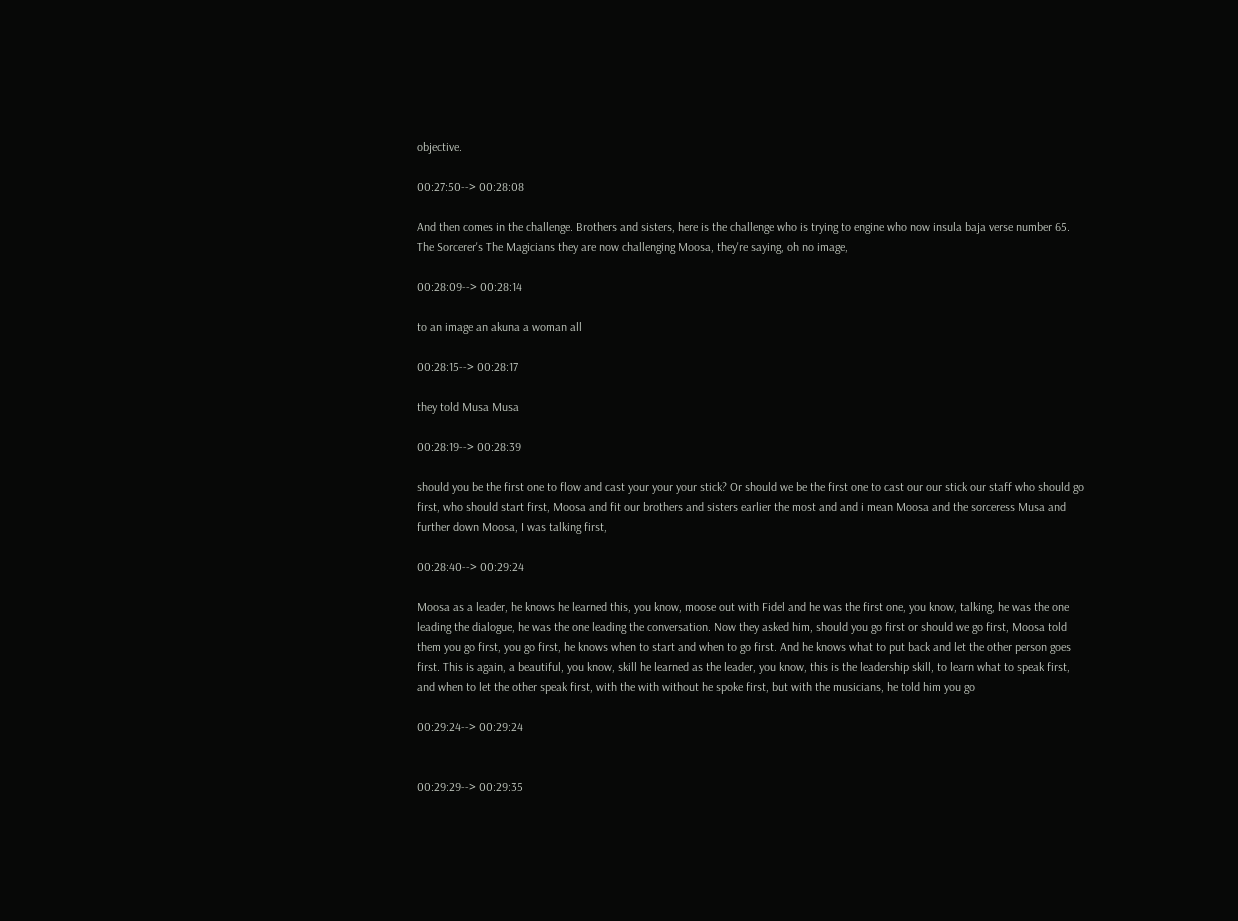objective.

00:27:50--> 00:28:08

And then comes in the challenge. Brothers and sisters, here is the challenge who is trying to engine who now insula baja verse number 65. The Sorcerer's The Magicians they are now challenging Moosa, they're saying, oh no image,

00:28:09--> 00:28:14

to an image an akuna a woman all

00:28:15--> 00:28:17

they told Musa Musa

00:28:19--> 00:28:39

should you be the first one to flow and cast your your your stick? Or should we be the first one to cast our our stick our staff who should go first, who should start first, Moosa and fit our brothers and sisters earlier the most and and i mean Moosa and the sorceress Musa and further down Moosa, I was talking first,

00:28:40--> 00:29:24

Moosa as a leader, he knows he learned this, you know, moose out with Fidel and he was the first one, you know, talking, he was the one leading the dialogue, he was the one leading the conversation. Now they asked him, should you go first or should we go first, Moosa told them you go first, you go first, he knows when to start and when to go first. And he knows what to put back and let the other person goes first. This is again, a beautiful, you know, skill he learned as the leader, you know, this is the leadership skill, to learn what to speak first, and when to let the other speak first, with the with without he spoke first, but with the musicians, he told him you go

00:29:24--> 00:29:24


00:29:29--> 00:29:35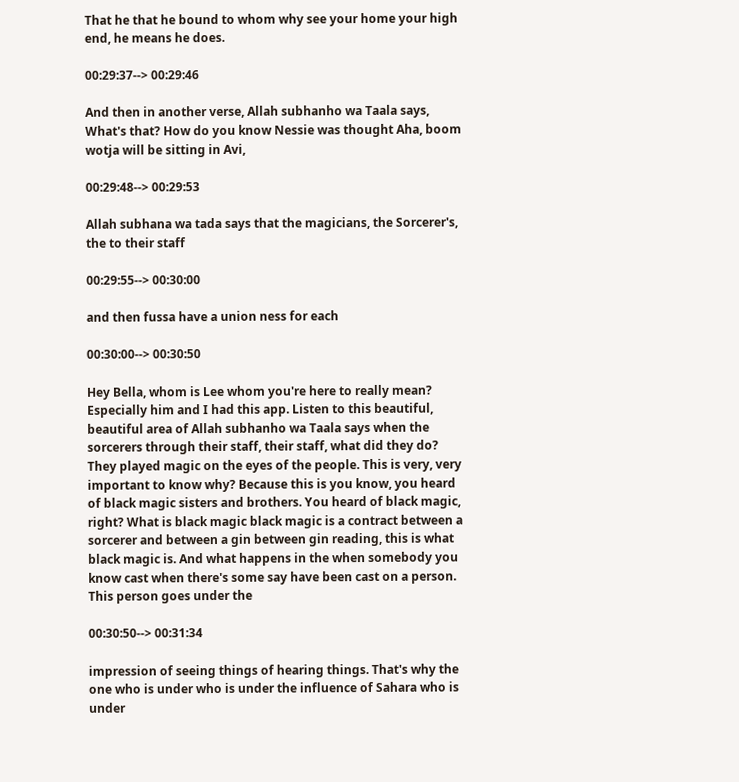That he that he bound to whom why see your home your high end, he means he does.

00:29:37--> 00:29:46

And then in another verse, Allah subhanho wa Taala says, What's that? How do you know Nessie was thought Aha, boom wotja will be sitting in Avi,

00:29:48--> 00:29:53

Allah subhana wa tada says that the magicians, the Sorcerer's, the to their staff

00:29:55--> 00:30:00

and then fussa have a union ness for each

00:30:00--> 00:30:50

Hey Bella, whom is Lee whom you're here to really mean? Especially him and I had this app. Listen to this beautiful, beautiful area of Allah subhanho wa Taala says when the sorcerers through their staff, their staff, what did they do? They played magic on the eyes of the people. This is very, very important to know why? Because this is you know, you heard of black magic sisters and brothers. You heard of black magic, right? What is black magic black magic is a contract between a sorcerer and between a gin between gin reading, this is what black magic is. And what happens in the when somebody you know cast when there's some say have been cast on a person. This person goes under the

00:30:50--> 00:31:34

impression of seeing things of hearing things. That's why the one who is under who is under the influence of Sahara who is under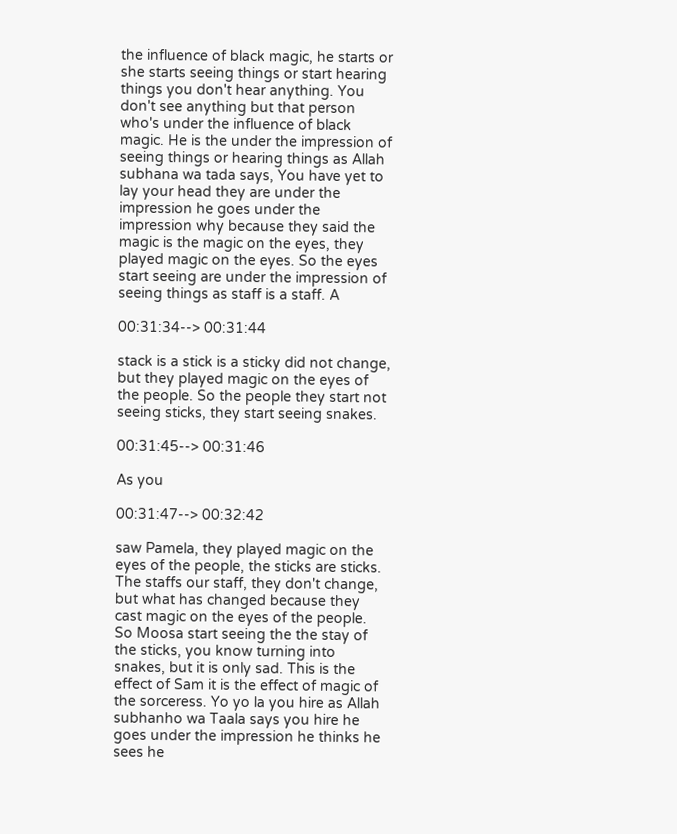the influence of black magic, he starts or she starts seeing things or start hearing things you don't hear anything. You don't see anything but that person who's under the influence of black magic. He is the under the impression of seeing things or hearing things as Allah subhana wa tada says, You have yet to lay your head they are under the impression he goes under the impression why because they said the magic is the magic on the eyes, they played magic on the eyes. So the eyes start seeing are under the impression of seeing things as staff is a staff. A

00:31:34--> 00:31:44

stack is a stick is a sticky did not change, but they played magic on the eyes of the people. So the people they start not seeing sticks, they start seeing snakes.

00:31:45--> 00:31:46

As you

00:31:47--> 00:32:42

saw Pamela, they played magic on the eyes of the people, the sticks are sticks. The staffs our staff, they don't change, but what has changed because they cast magic on the eyes of the people. So Moosa start seeing the the stay of the sticks, you know turning into snakes, but it is only sad. This is the effect of Sam it is the effect of magic of the sorceress. Yo yo la you hire as Allah subhanho wa Taala says you hire he goes under the impression he thinks he sees he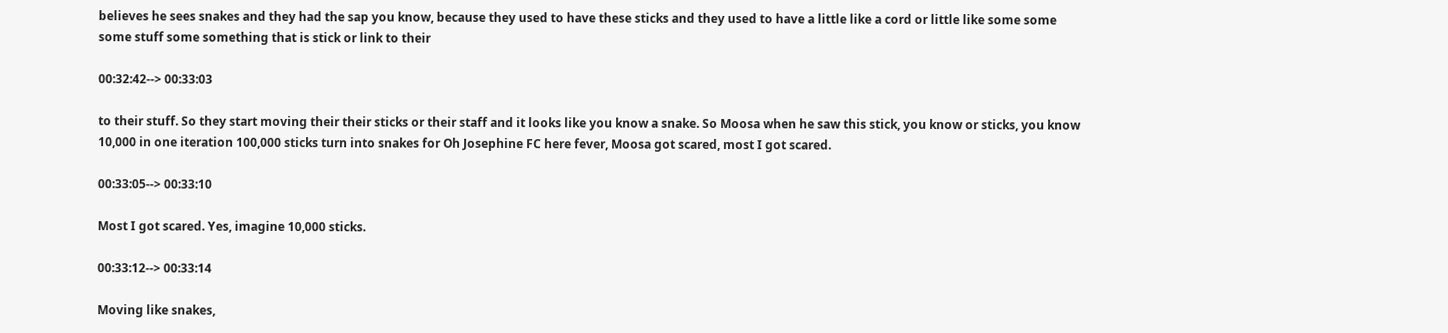believes he sees snakes and they had the sap you know, because they used to have these sticks and they used to have a little like a cord or little like some some some stuff some something that is stick or link to their

00:32:42--> 00:33:03

to their stuff. So they start moving their their sticks or their staff and it looks like you know a snake. So Moosa when he saw this stick, you know or sticks, you know 10,000 in one iteration 100,000 sticks turn into snakes for Oh Josephine FC here fever, Moosa got scared, most I got scared.

00:33:05--> 00:33:10

Most I got scared. Yes, imagine 10,000 sticks.

00:33:12--> 00:33:14

Moving like snakes,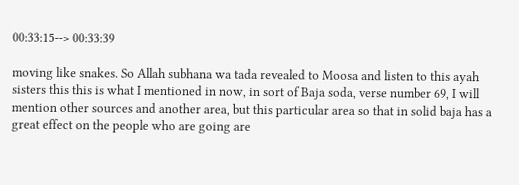00:33:15--> 00:33:39

moving like snakes. So Allah subhana wa tada revealed to Moosa and listen to this ayah sisters this this is what I mentioned in now, in sort of Baja soda, verse number 69, I will mention other sources and another area, but this particular area so that in solid baja has a great effect on the people who are going are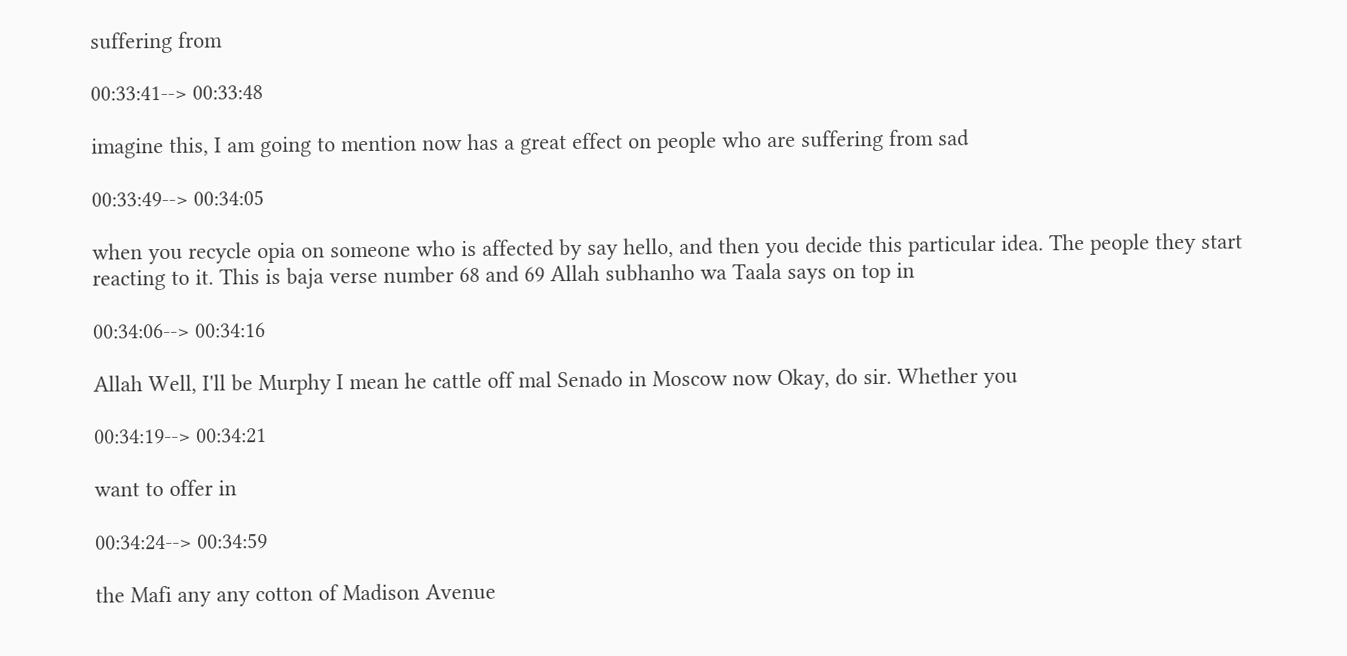suffering from

00:33:41--> 00:33:48

imagine this, I am going to mention now has a great effect on people who are suffering from sad

00:33:49--> 00:34:05

when you recycle opia on someone who is affected by say hello, and then you decide this particular idea. The people they start reacting to it. This is baja verse number 68 and 69 Allah subhanho wa Taala says on top in

00:34:06--> 00:34:16

Allah Well, I'll be Murphy I mean he cattle off mal Senado in Moscow now Okay, do sir. Whether you

00:34:19--> 00:34:21

want to offer in

00:34:24--> 00:34:59

the Mafi any any cotton of Madison Avenue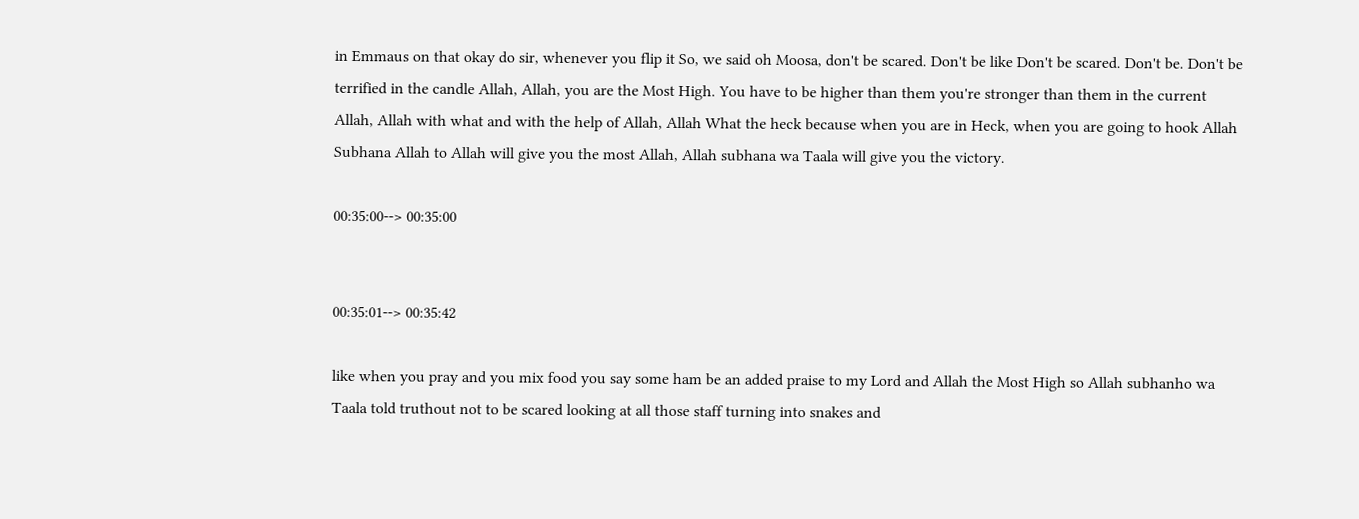in Emmaus on that okay do sir, whenever you flip it So, we said oh Moosa, don't be scared. Don't be like Don't be scared. Don't be. Don't be terrified in the candle Allah, Allah, you are the Most High. You have to be higher than them you're stronger than them in the current Allah, Allah with what and with the help of Allah, Allah What the heck because when you are in Heck, when you are going to hook Allah Subhana Allah to Allah will give you the most Allah, Allah subhana wa Taala will give you the victory.

00:35:00--> 00:35:00


00:35:01--> 00:35:42

like when you pray and you mix food you say some ham be an added praise to my Lord and Allah the Most High so Allah subhanho wa Taala told truthout not to be scared looking at all those staff turning into snakes and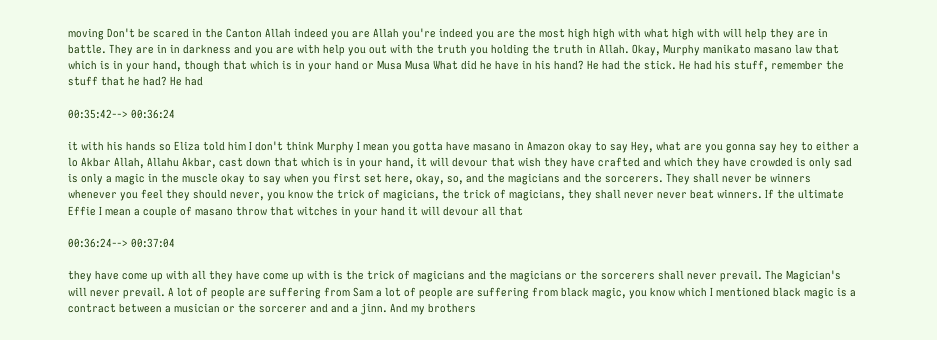moving Don't be scared in the Canton Allah indeed you are Allah you're indeed you are the most high high with what high with will help they are in battle. They are in in darkness and you are with help you out with the truth you holding the truth in Allah. Okay, Murphy manikato masano law that which is in your hand, though that which is in your hand or Musa Musa What did he have in his hand? He had the stick. He had his stuff, remember the stuff that he had? He had

00:35:42--> 00:36:24

it with his hands so Eliza told him I don't think Murphy I mean you gotta have masano in Amazon okay to say Hey, what are you gonna say hey to either a lo Akbar Allah, Allahu Akbar, cast down that which is in your hand, it will devour that wish they have crafted and which they have crowded is only sad is only a magic in the muscle okay to say when you first set here, okay, so, and the magicians and the sorcerers. They shall never be winners whenever you feel they should never, you know the trick of magicians, the trick of magicians, they shall never never beat winners. If the ultimate Effie I mean a couple of masano throw that witches in your hand it will devour all that

00:36:24--> 00:37:04

they have come up with all they have come up with is the trick of magicians and the magicians or the sorcerers shall never prevail. The Magician's will never prevail. A lot of people are suffering from Sam a lot of people are suffering from black magic, you know which I mentioned black magic is a contract between a musician or the sorcerer and and a jinn. And my brothers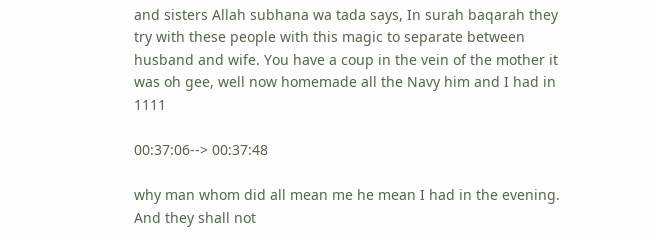and sisters Allah subhana wa tada says, In surah baqarah they try with these people with this magic to separate between husband and wife. You have a coup in the vein of the mother it was oh gee, well now homemade all the Navy him and I had in 1111

00:37:06--> 00:37:48

why man whom did all mean me he mean I had in the evening. And they shall not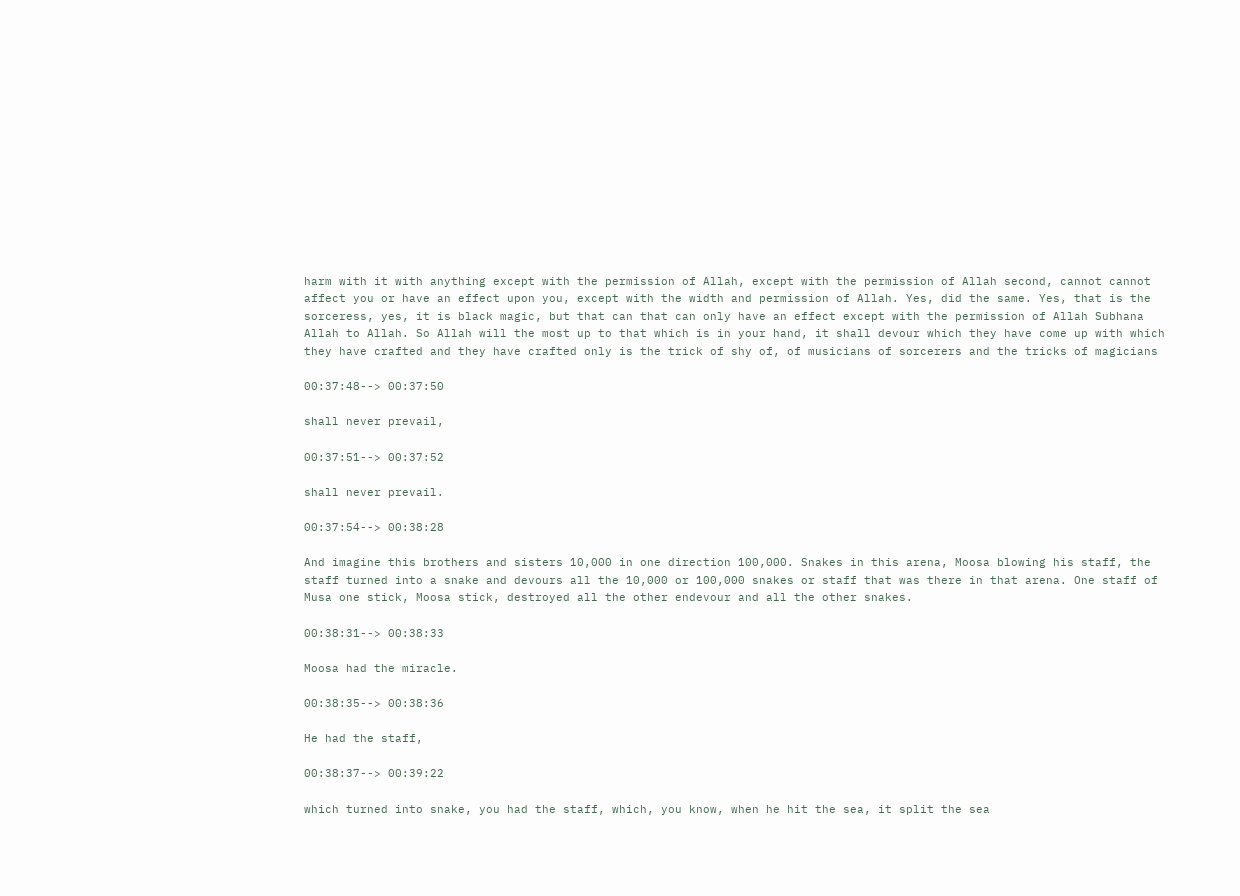harm with it with anything except with the permission of Allah, except with the permission of Allah second, cannot cannot affect you or have an effect upon you, except with the width and permission of Allah. Yes, did the same. Yes, that is the sorceress, yes, it is black magic, but that can that can only have an effect except with the permission of Allah Subhana Allah to Allah. So Allah will the most up to that which is in your hand, it shall devour which they have come up with which they have crafted and they have crafted only is the trick of shy of, of musicians of sorcerers and the tricks of magicians

00:37:48--> 00:37:50

shall never prevail,

00:37:51--> 00:37:52

shall never prevail.

00:37:54--> 00:38:28

And imagine this brothers and sisters 10,000 in one direction 100,000. Snakes in this arena, Moosa blowing his staff, the staff turned into a snake and devours all the 10,000 or 100,000 snakes or staff that was there in that arena. One staff of Musa one stick, Moosa stick, destroyed all the other endevour and all the other snakes.

00:38:31--> 00:38:33

Moosa had the miracle.

00:38:35--> 00:38:36

He had the staff,

00:38:37--> 00:39:22

which turned into snake, you had the staff, which, you know, when he hit the sea, it split the sea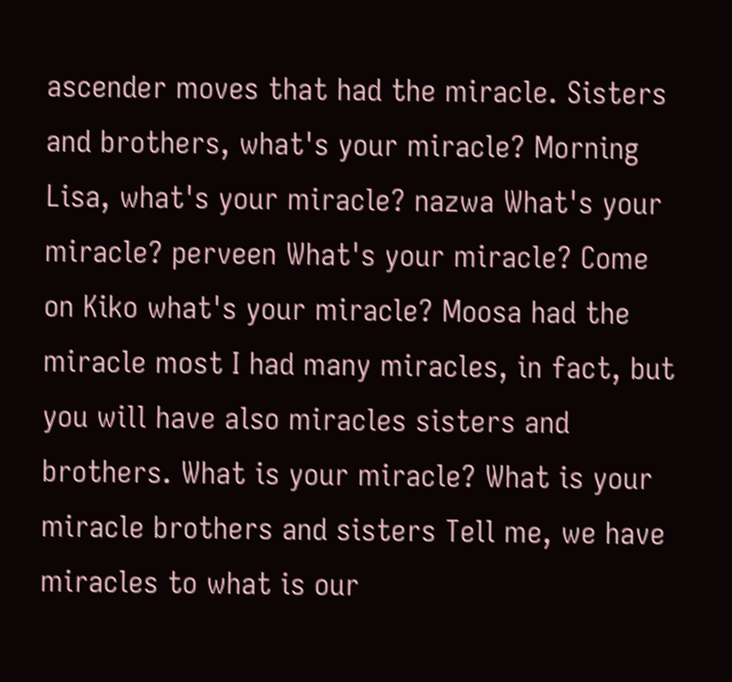ascender moves that had the miracle. Sisters and brothers, what's your miracle? Morning Lisa, what's your miracle? nazwa What's your miracle? perveen What's your miracle? Come on Kiko what's your miracle? Moosa had the miracle most I had many miracles, in fact, but you will have also miracles sisters and brothers. What is your miracle? What is your miracle brothers and sisters Tell me, we have miracles to what is our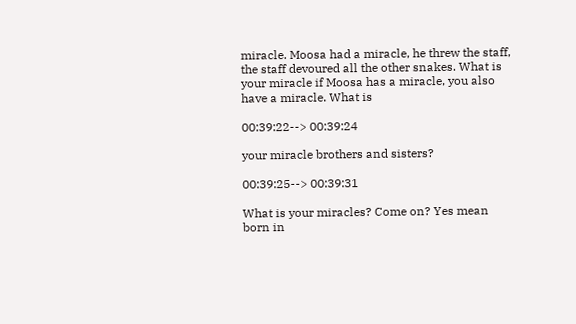miracle. Moosa had a miracle, he threw the staff, the staff devoured all the other snakes. What is your miracle if Moosa has a miracle, you also have a miracle. What is

00:39:22--> 00:39:24

your miracle brothers and sisters?

00:39:25--> 00:39:31

What is your miracles? Come on? Yes mean born in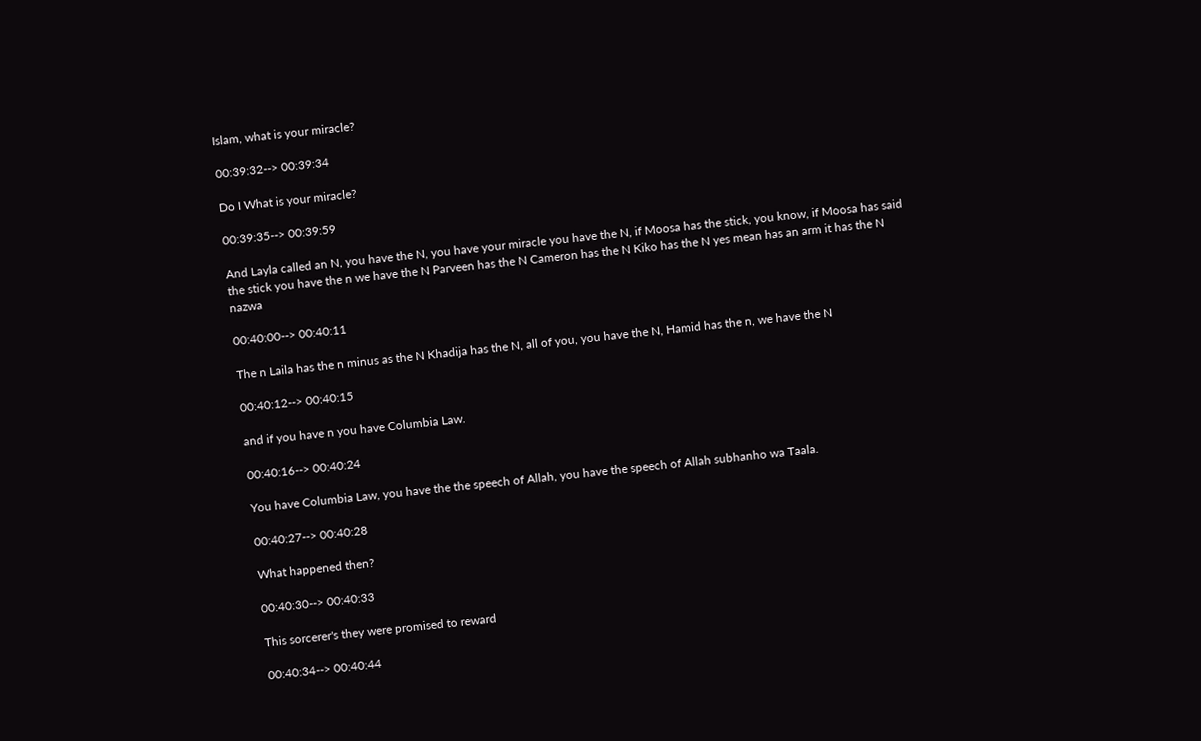Islam, what is your miracle?

00:39:32--> 00:39:34

Do I What is your miracle?

00:39:35--> 00:39:59

And Layla called an N, you have the N, you have your miracle you have the N, if Moosa has the stick, you know, if Moosa has said the stick you have the n we have the N Parveen has the N Cameron has the N Kiko has the N yes mean has an arm it has the N nazwa

00:40:00--> 00:40:11

The n Laila has the n minus as the N Khadija has the N, all of you, you have the N, Hamid has the n, we have the N

00:40:12--> 00:40:15

and if you have n you have Columbia Law.

00:40:16--> 00:40:24

You have Columbia Law, you have the the speech of Allah, you have the speech of Allah subhanho wa Taala.

00:40:27--> 00:40:28

What happened then?

00:40:30--> 00:40:33

This sorcerer's they were promised to reward

00:40:34--> 00:40:44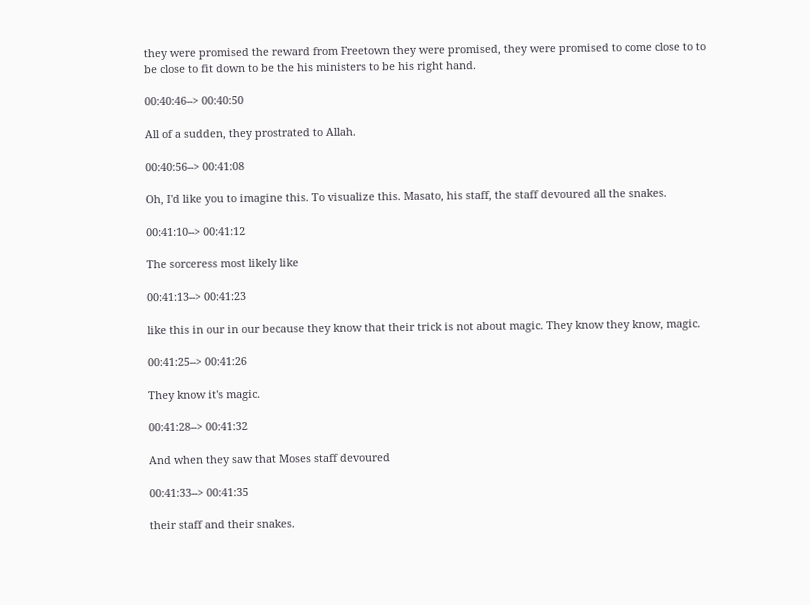they were promised the reward from Freetown they were promised, they were promised to come close to to be close to fit down to be the his ministers to be his right hand.

00:40:46--> 00:40:50

All of a sudden, they prostrated to Allah.

00:40:56--> 00:41:08

Oh, I'd like you to imagine this. To visualize this. Masato, his staff, the staff devoured all the snakes.

00:41:10--> 00:41:12

The sorceress most likely like

00:41:13--> 00:41:23

like this in our in our because they know that their trick is not about magic. They know they know, magic.

00:41:25--> 00:41:26

They know it's magic.

00:41:28--> 00:41:32

And when they saw that Moses staff devoured

00:41:33--> 00:41:35

their staff and their snakes.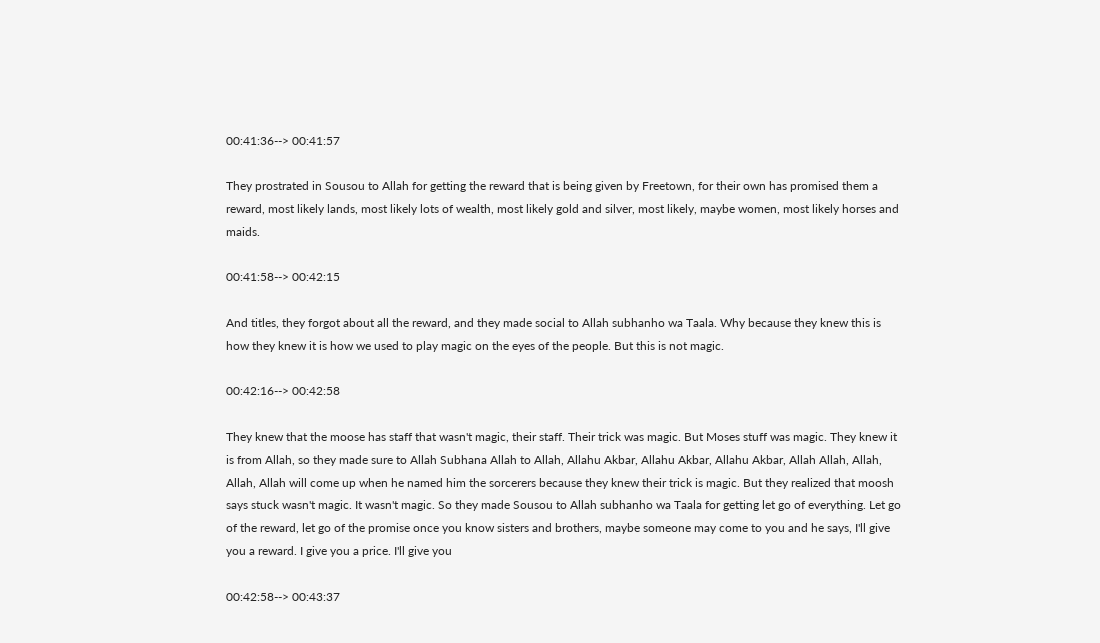00:41:36--> 00:41:57

They prostrated in Sousou to Allah for getting the reward that is being given by Freetown, for their own has promised them a reward, most likely lands, most likely lots of wealth, most likely gold and silver, most likely, maybe women, most likely horses and maids.

00:41:58--> 00:42:15

And titles, they forgot about all the reward, and they made social to Allah subhanho wa Taala. Why because they knew this is how they knew it is how we used to play magic on the eyes of the people. But this is not magic.

00:42:16--> 00:42:58

They knew that the moose has staff that wasn't magic, their staff. Their trick was magic. But Moses stuff was magic. They knew it is from Allah, so they made sure to Allah Subhana Allah to Allah, Allahu Akbar, Allahu Akbar, Allahu Akbar, Allah Allah, Allah, Allah, Allah will come up when he named him the sorcerers because they knew their trick is magic. But they realized that moosh says stuck wasn't magic. It wasn't magic. So they made Sousou to Allah subhanho wa Taala for getting let go of everything. Let go of the reward, let go of the promise once you know sisters and brothers, maybe someone may come to you and he says, I'll give you a reward. I give you a price. I'll give you

00:42:58--> 00:43:37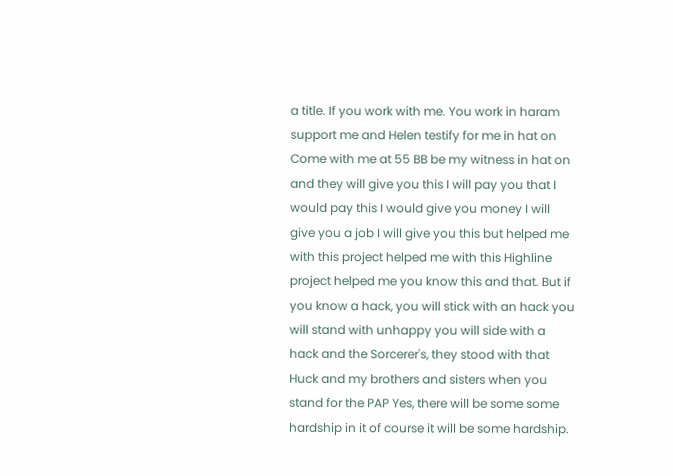a title. If you work with me. You work in haram support me and Helen testify for me in hat on Come with me at 55 BB be my witness in hat on and they will give you this I will pay you that I would pay this I would give you money I will give you a job I will give you this but helped me with this project helped me with this Highline project helped me you know this and that. But if you know a hack, you will stick with an hack you will stand with unhappy you will side with a hack and the Sorcerer's, they stood with that Huck and my brothers and sisters when you stand for the PAP Yes, there will be some some hardship in it of course it will be some hardship.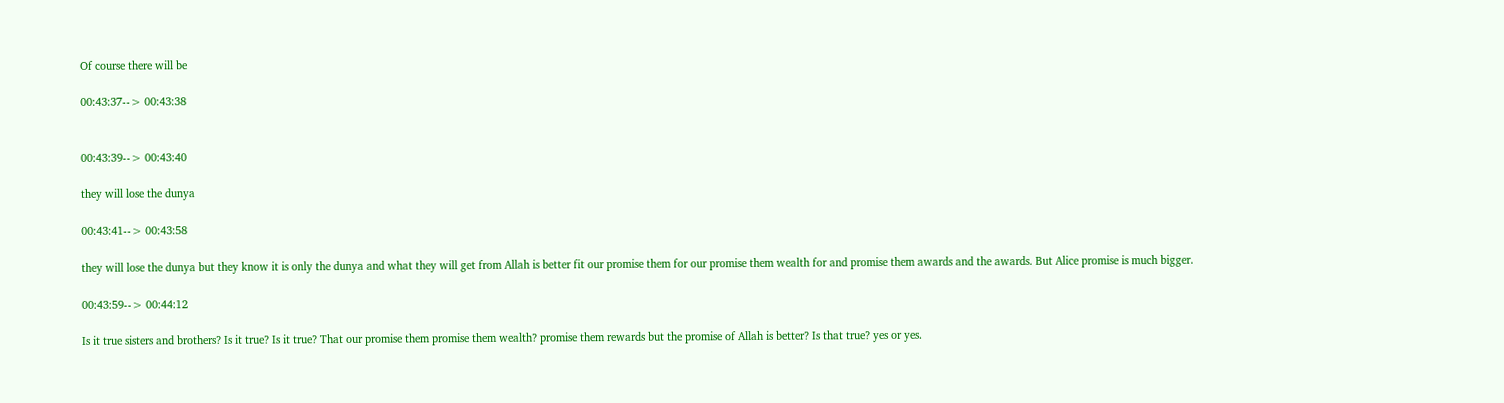Of course there will be

00:43:37--> 00:43:38


00:43:39--> 00:43:40

they will lose the dunya

00:43:41--> 00:43:58

they will lose the dunya but they know it is only the dunya and what they will get from Allah is better fit our promise them for our promise them wealth for and promise them awards and the awards. But Alice promise is much bigger.

00:43:59--> 00:44:12

Is it true sisters and brothers? Is it true? Is it true? That our promise them promise them wealth? promise them rewards but the promise of Allah is better? Is that true? yes or yes.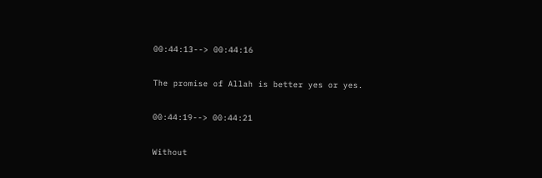00:44:13--> 00:44:16

The promise of Allah is better yes or yes.

00:44:19--> 00:44:21

Without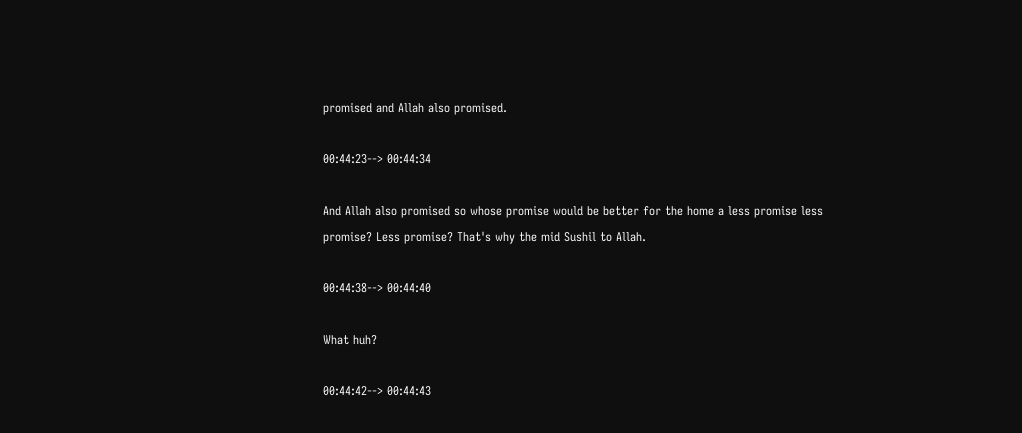promised and Allah also promised.

00:44:23--> 00:44:34

And Allah also promised so whose promise would be better for the home a less promise less promise? Less promise? That's why the mid Sushil to Allah.

00:44:38--> 00:44:40

What huh?

00:44:42--> 00:44:43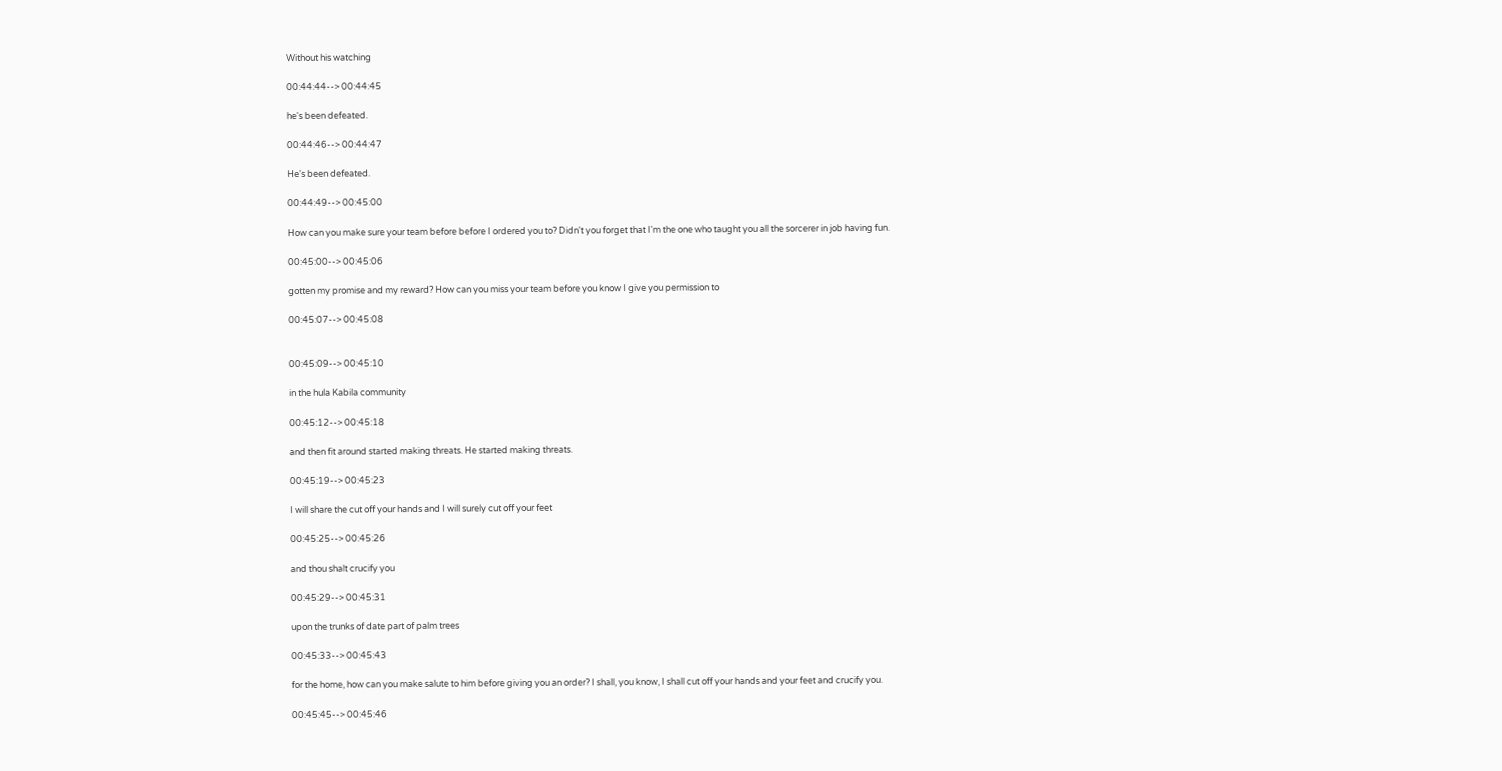Without his watching

00:44:44--> 00:44:45

he's been defeated.

00:44:46--> 00:44:47

He's been defeated.

00:44:49--> 00:45:00

How can you make sure your team before before I ordered you to? Didn't you forget that I'm the one who taught you all the sorcerer in job having fun.

00:45:00--> 00:45:06

gotten my promise and my reward? How can you miss your team before you know I give you permission to

00:45:07--> 00:45:08


00:45:09--> 00:45:10

in the hula Kabila community

00:45:12--> 00:45:18

and then fit around started making threats. He started making threats.

00:45:19--> 00:45:23

I will share the cut off your hands and I will surely cut off your feet

00:45:25--> 00:45:26

and thou shalt crucify you

00:45:29--> 00:45:31

upon the trunks of date part of palm trees

00:45:33--> 00:45:43

for the home, how can you make salute to him before giving you an order? I shall, you know, I shall cut off your hands and your feet and crucify you.

00:45:45--> 00:45:46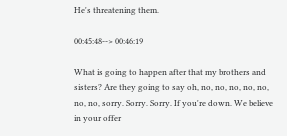He's threatening them.

00:45:48--> 00:46:19

What is going to happen after that my brothers and sisters? Are they going to say oh, no, no, no, no, no, no, no, sorry. Sorry. Sorry. If you're down. We believe in your offer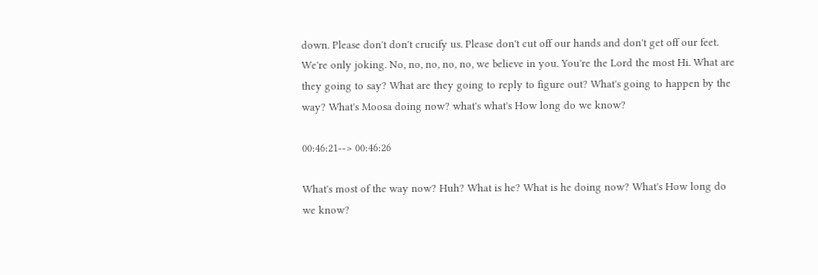down. Please don't don't crucify us. Please don't cut off our hands and don't get off our feet. We're only joking. No, no, no, no, no, we believe in you. You're the Lord the most Hi. What are they going to say? What are they going to reply to figure out? What's going to happen by the way? What's Moosa doing now? what's what's How long do we know?

00:46:21--> 00:46:26

What's most of the way now? Huh? What is he? What is he doing now? What's How long do we know?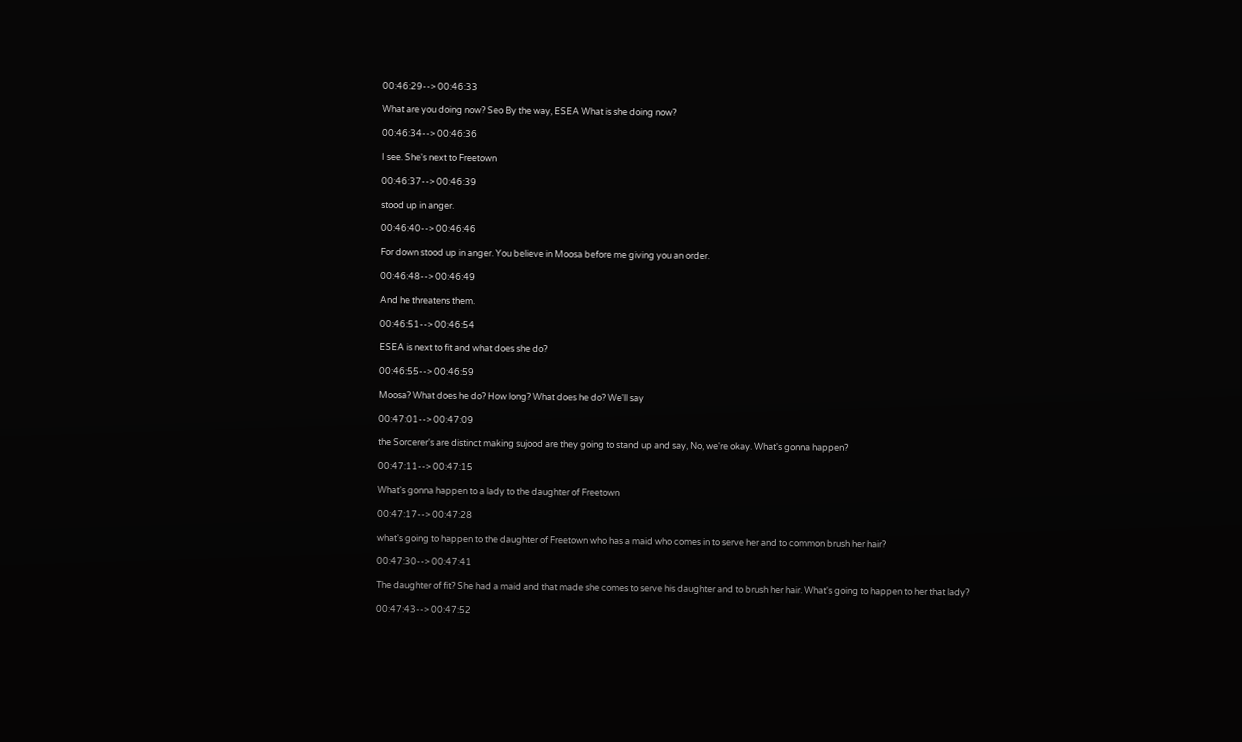00:46:29--> 00:46:33

What are you doing now? Seo By the way, ESEA What is she doing now?

00:46:34--> 00:46:36

I see. She's next to Freetown

00:46:37--> 00:46:39

stood up in anger.

00:46:40--> 00:46:46

For down stood up in anger. You believe in Moosa before me giving you an order.

00:46:48--> 00:46:49

And he threatens them.

00:46:51--> 00:46:54

ESEA is next to fit and what does she do?

00:46:55--> 00:46:59

Moosa? What does he do? How long? What does he do? We'll say

00:47:01--> 00:47:09

the Sorcerer's are distinct making sujood are they going to stand up and say, No, we're okay. What's gonna happen?

00:47:11--> 00:47:15

What's gonna happen to a lady to the daughter of Freetown

00:47:17--> 00:47:28

what's going to happen to the daughter of Freetown who has a maid who comes in to serve her and to common brush her hair?

00:47:30--> 00:47:41

The daughter of fit? She had a maid and that made she comes to serve his daughter and to brush her hair. What's going to happen to her that lady?

00:47:43--> 00:47:52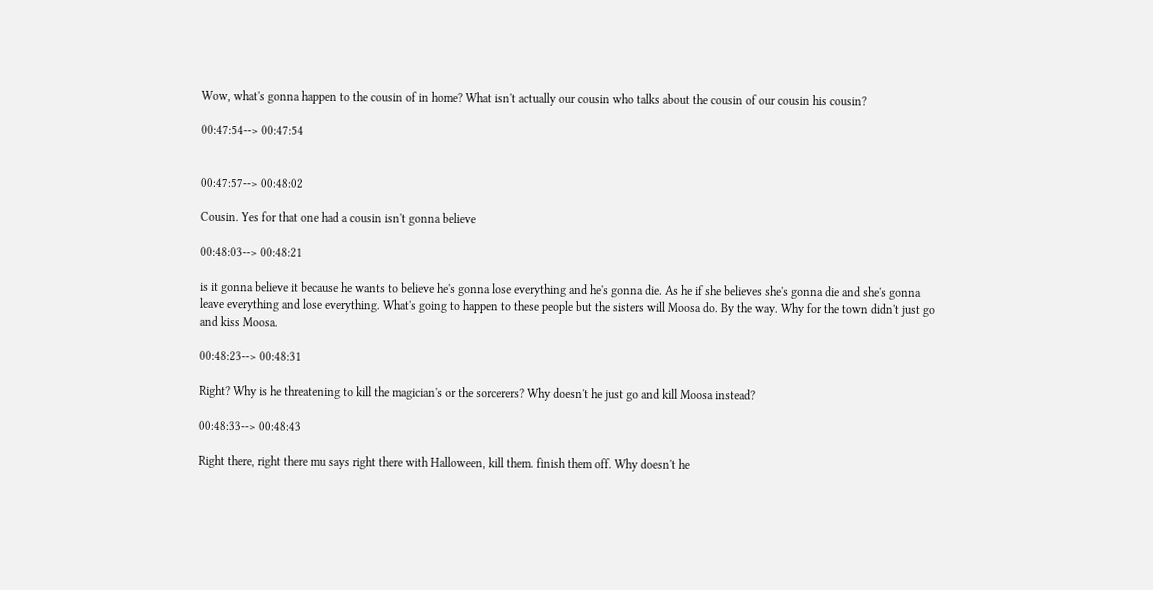Wow, what's gonna happen to the cousin of in home? What isn't actually our cousin who talks about the cousin of our cousin his cousin?

00:47:54--> 00:47:54


00:47:57--> 00:48:02

Cousin. Yes for that one had a cousin isn't gonna believe

00:48:03--> 00:48:21

is it gonna believe it because he wants to believe he's gonna lose everything and he's gonna die. As he if she believes she's gonna die and she's gonna leave everything and lose everything. What's going to happen to these people but the sisters will Moosa do. By the way. Why for the town didn't just go and kiss Moosa.

00:48:23--> 00:48:31

Right? Why is he threatening to kill the magician's or the sorcerers? Why doesn't he just go and kill Moosa instead?

00:48:33--> 00:48:43

Right there, right there mu says right there with Halloween, kill them. finish them off. Why doesn't he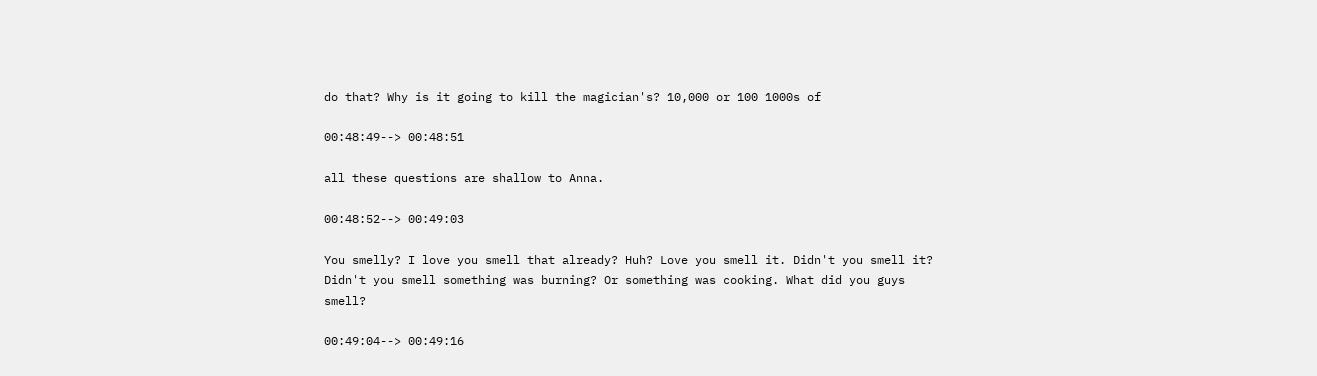do that? Why is it going to kill the magician's? 10,000 or 100 1000s of

00:48:49--> 00:48:51

all these questions are shallow to Anna.

00:48:52--> 00:49:03

You smelly? I love you smell that already? Huh? Love you smell it. Didn't you smell it? Didn't you smell something was burning? Or something was cooking. What did you guys smell?

00:49:04--> 00:49:16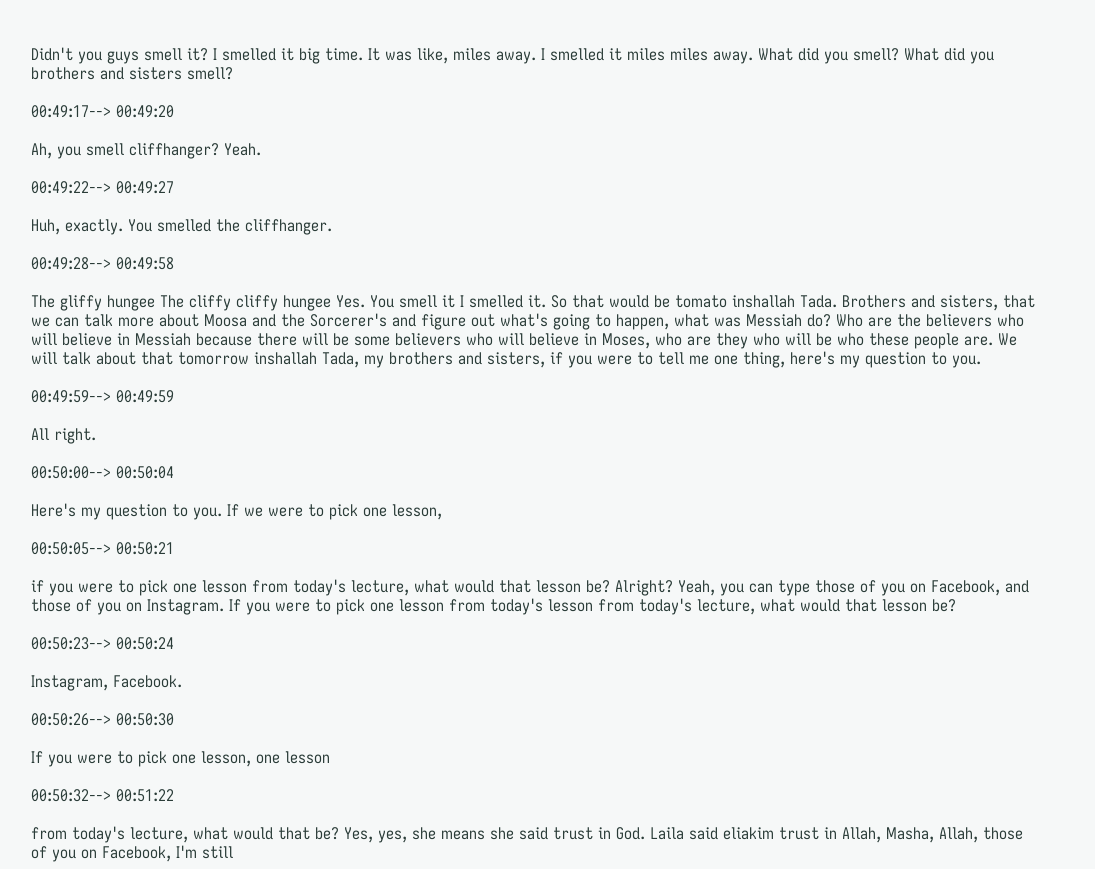Didn't you guys smell it? I smelled it big time. It was like, miles away. I smelled it miles miles away. What did you smell? What did you brothers and sisters smell?

00:49:17--> 00:49:20

Ah, you smell cliffhanger? Yeah.

00:49:22--> 00:49:27

Huh, exactly. You smelled the cliffhanger.

00:49:28--> 00:49:58

The gliffy hungee The cliffy cliffy hungee Yes. You smell it I smelled it. So that would be tomato inshallah Tada. Brothers and sisters, that we can talk more about Moosa and the Sorcerer's and figure out what's going to happen, what was Messiah do? Who are the believers who will believe in Messiah because there will be some believers who will believe in Moses, who are they who will be who these people are. We will talk about that tomorrow inshallah Tada, my brothers and sisters, if you were to tell me one thing, here's my question to you.

00:49:59--> 00:49:59

All right.

00:50:00--> 00:50:04

Here's my question to you. If we were to pick one lesson,

00:50:05--> 00:50:21

if you were to pick one lesson from today's lecture, what would that lesson be? Alright? Yeah, you can type those of you on Facebook, and those of you on Instagram. If you were to pick one lesson from today's lesson from today's lecture, what would that lesson be?

00:50:23--> 00:50:24

Instagram, Facebook.

00:50:26--> 00:50:30

If you were to pick one lesson, one lesson

00:50:32--> 00:51:22

from today's lecture, what would that be? Yes, yes, she means she said trust in God. Laila said eliakim trust in Allah, Masha, Allah, those of you on Facebook, I'm still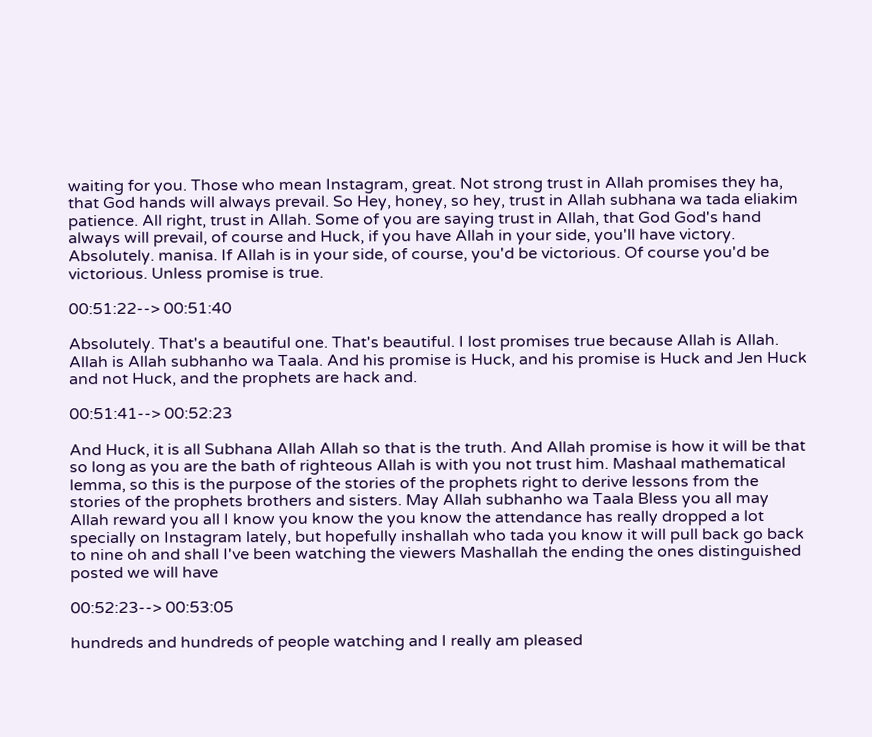waiting for you. Those who mean Instagram, great. Not strong trust in Allah promises they ha, that God hands will always prevail. So Hey, honey, so hey, trust in Allah subhana wa tada eliakim patience. All right, trust in Allah. Some of you are saying trust in Allah, that God God's hand always will prevail, of course and Huck, if you have Allah in your side, you'll have victory. Absolutely. manisa. If Allah is in your side, of course, you'd be victorious. Of course you'd be victorious. Unless promise is true.

00:51:22--> 00:51:40

Absolutely. That's a beautiful one. That's beautiful. I lost promises true because Allah is Allah. Allah is Allah subhanho wa Taala. And his promise is Huck, and his promise is Huck and Jen Huck and not Huck, and the prophets are hack and.

00:51:41--> 00:52:23

And Huck, it is all Subhana Allah Allah so that is the truth. And Allah promise is how it will be that so long as you are the bath of righteous Allah is with you not trust him. Mashaal mathematical lemma, so this is the purpose of the stories of the prophets right to derive lessons from the stories of the prophets brothers and sisters. May Allah subhanho wa Taala Bless you all may Allah reward you all I know you know the you know the attendance has really dropped a lot specially on Instagram lately, but hopefully inshallah who tada you know it will pull back go back to nine oh and shall I've been watching the viewers Mashallah the ending the ones distinguished posted we will have

00:52:23--> 00:53:05

hundreds and hundreds of people watching and I really am pleased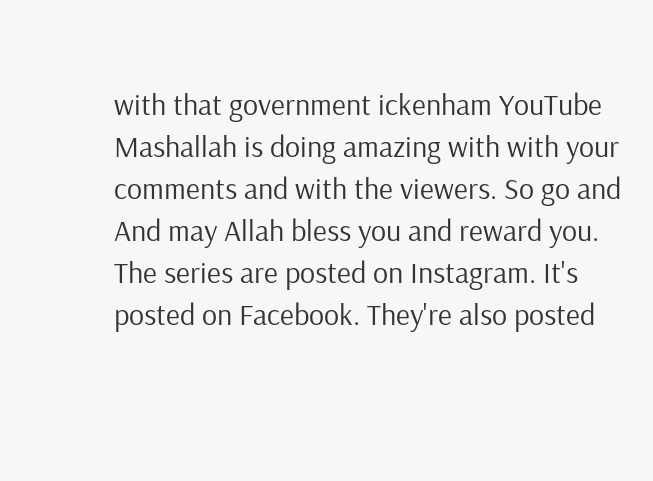with that government ickenham YouTube Mashallah is doing amazing with with your comments and with the viewers. So go and And may Allah bless you and reward you. The series are posted on Instagram. It's posted on Facebook. They're also posted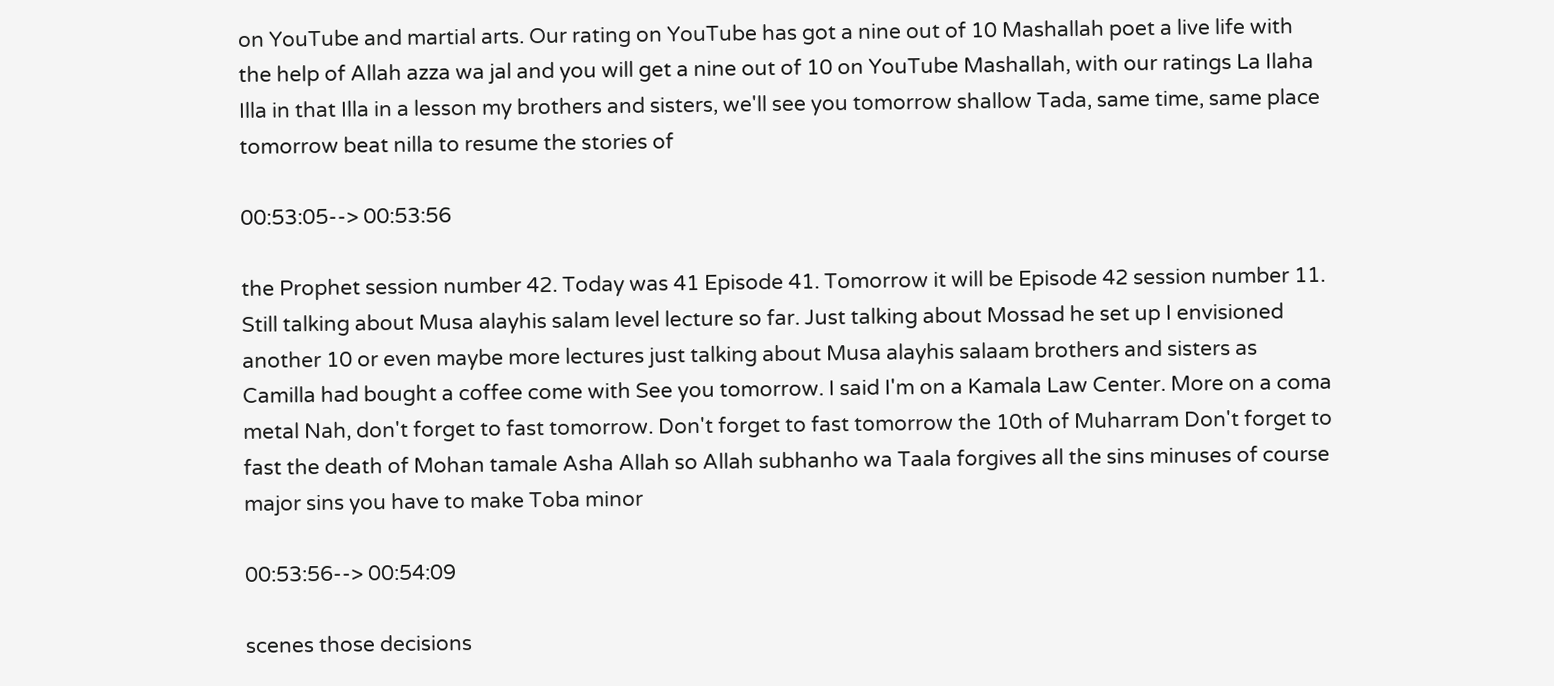on YouTube and martial arts. Our rating on YouTube has got a nine out of 10 Mashallah poet a live life with the help of Allah azza wa jal and you will get a nine out of 10 on YouTube Mashallah, with our ratings La Ilaha Illa in that Illa in a lesson my brothers and sisters, we'll see you tomorrow shallow Tada, same time, same place tomorrow beat nilla to resume the stories of

00:53:05--> 00:53:56

the Prophet session number 42. Today was 41 Episode 41. Tomorrow it will be Episode 42 session number 11. Still talking about Musa alayhis salam level lecture so far. Just talking about Mossad he set up I envisioned another 10 or even maybe more lectures just talking about Musa alayhis salaam brothers and sisters as Camilla had bought a coffee come with See you tomorrow. I said I'm on a Kamala Law Center. More on a coma metal Nah, don't forget to fast tomorrow. Don't forget to fast tomorrow the 10th of Muharram Don't forget to fast the death of Mohan tamale Asha Allah so Allah subhanho wa Taala forgives all the sins minuses of course major sins you have to make Toba minor

00:53:56--> 00:54:09

scenes those decisions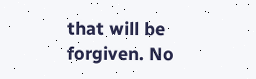that will be forgiven. No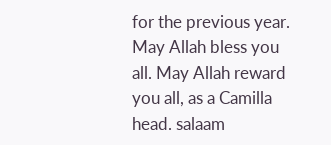for the previous year. May Allah bless you all. May Allah reward you all, as a Camilla head. salaam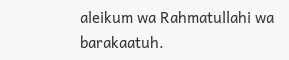aleikum wa Rahmatullahi wa barakaatuh.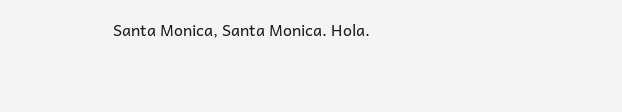Santa Monica, Santa Monica. Hola.